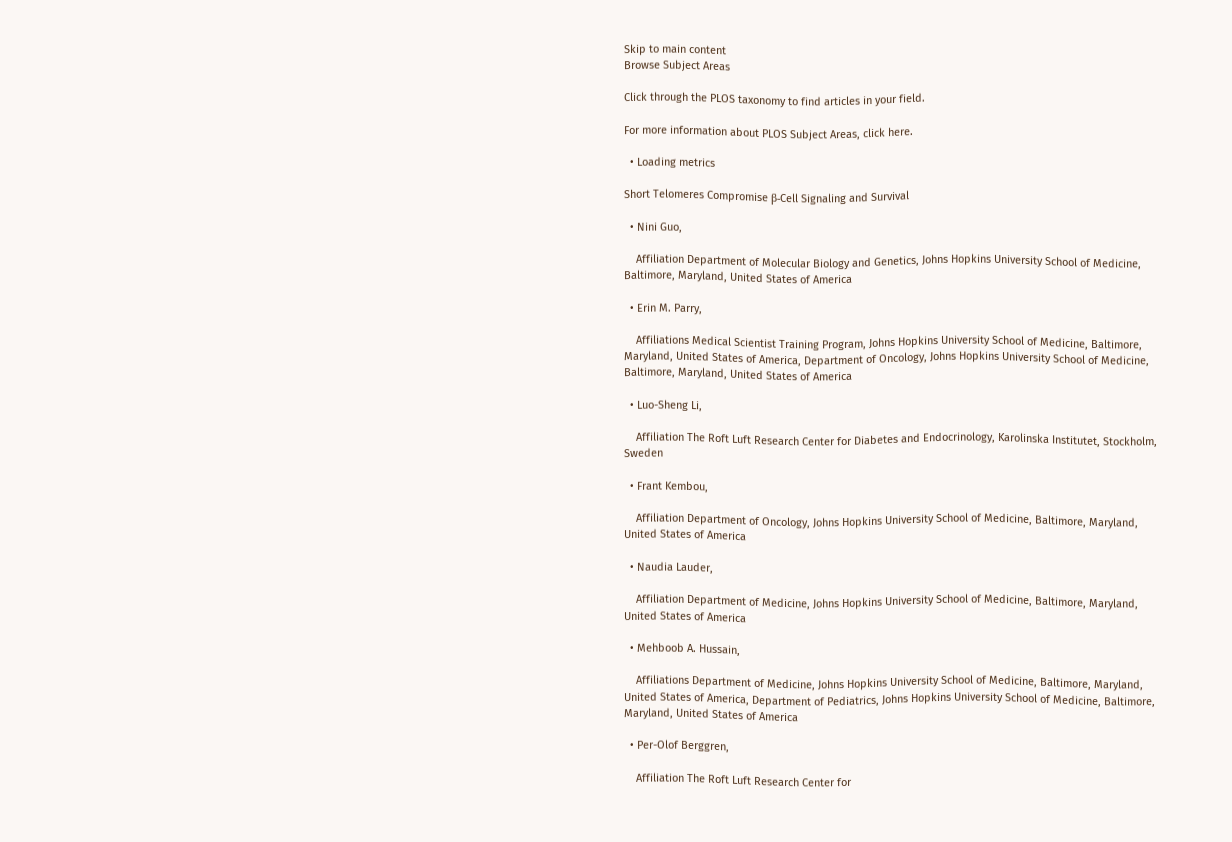Skip to main content
Browse Subject Areas

Click through the PLOS taxonomy to find articles in your field.

For more information about PLOS Subject Areas, click here.

  • Loading metrics

Short Telomeres Compromise β-Cell Signaling and Survival

  • Nini Guo,

    Affiliation Department of Molecular Biology and Genetics, Johns Hopkins University School of Medicine, Baltimore, Maryland, United States of America

  • Erin M. Parry,

    Affiliations Medical Scientist Training Program, Johns Hopkins University School of Medicine, Baltimore, Maryland, United States of America, Department of Oncology, Johns Hopkins University School of Medicine, Baltimore, Maryland, United States of America

  • Luo-Sheng Li,

    Affiliation The Roft Luft Research Center for Diabetes and Endocrinology, Karolinska Institutet, Stockholm, Sweden

  • Frant Kembou,

    Affiliation Department of Oncology, Johns Hopkins University School of Medicine, Baltimore, Maryland, United States of America

  • Naudia Lauder,

    Affiliation Department of Medicine, Johns Hopkins University School of Medicine, Baltimore, Maryland, United States of America

  • Mehboob A. Hussain,

    Affiliations Department of Medicine, Johns Hopkins University School of Medicine, Baltimore, Maryland, United States of America, Department of Pediatrics, Johns Hopkins University School of Medicine, Baltimore, Maryland, United States of America

  • Per-Olof Berggren,

    Affiliation The Roft Luft Research Center for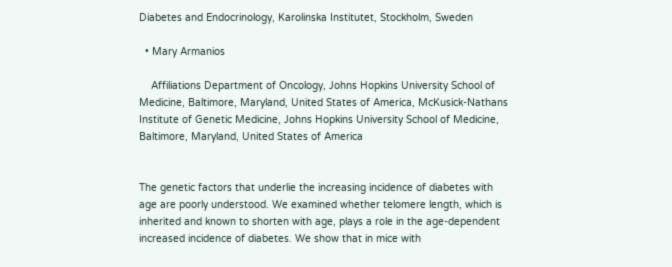Diabetes and Endocrinology, Karolinska Institutet, Stockholm, Sweden

  • Mary Armanios

    Affiliations Department of Oncology, Johns Hopkins University School of Medicine, Baltimore, Maryland, United States of America, McKusick-Nathans Institute of Genetic Medicine, Johns Hopkins University School of Medicine, Baltimore, Maryland, United States of America


The genetic factors that underlie the increasing incidence of diabetes with age are poorly understood. We examined whether telomere length, which is inherited and known to shorten with age, plays a role in the age-dependent increased incidence of diabetes. We show that in mice with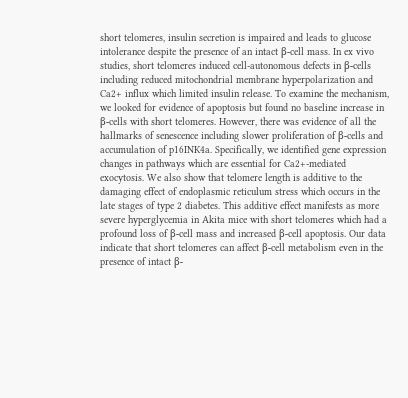short telomeres, insulin secretion is impaired and leads to glucose intolerance despite the presence of an intact β-cell mass. In ex vivo studies, short telomeres induced cell-autonomous defects in β-cells including reduced mitochondrial membrane hyperpolarization and Ca2+ influx which limited insulin release. To examine the mechanism, we looked for evidence of apoptosis but found no baseline increase in β-cells with short telomeres. However, there was evidence of all the hallmarks of senescence including slower proliferation of β-cells and accumulation of p16INK4a. Specifically, we identified gene expression changes in pathways which are essential for Ca2+-mediated exocytosis. We also show that telomere length is additive to the damaging effect of endoplasmic reticulum stress which occurs in the late stages of type 2 diabetes. This additive effect manifests as more severe hyperglycemia in Akita mice with short telomeres which had a profound loss of β-cell mass and increased β-cell apoptosis. Our data indicate that short telomeres can affect β-cell metabolism even in the presence of intact β-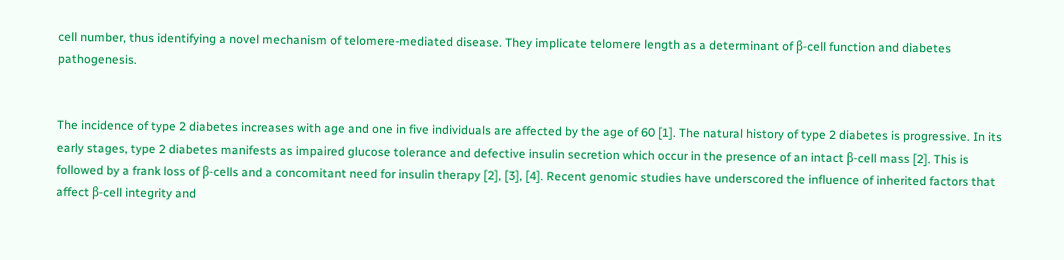cell number, thus identifying a novel mechanism of telomere-mediated disease. They implicate telomere length as a determinant of β-cell function and diabetes pathogenesis.


The incidence of type 2 diabetes increases with age and one in five individuals are affected by the age of 60 [1]. The natural history of type 2 diabetes is progressive. In its early stages, type 2 diabetes manifests as impaired glucose tolerance and defective insulin secretion which occur in the presence of an intact β-cell mass [2]. This is followed by a frank loss of β-cells and a concomitant need for insulin therapy [2], [3], [4]. Recent genomic studies have underscored the influence of inherited factors that affect β-cell integrity and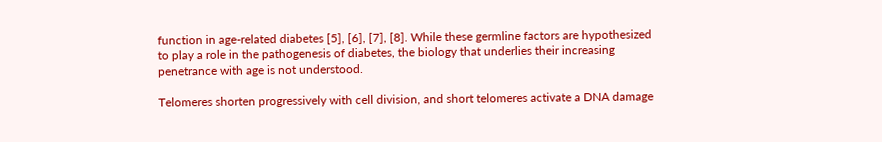function in age-related diabetes [5], [6], [7], [8]. While these germline factors are hypothesized to play a role in the pathogenesis of diabetes, the biology that underlies their increasing penetrance with age is not understood.

Telomeres shorten progressively with cell division, and short telomeres activate a DNA damage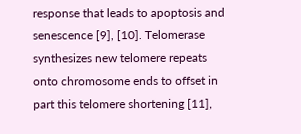response that leads to apoptosis and senescence [9], [10]. Telomerase synthesizes new telomere repeats onto chromosome ends to offset in part this telomere shortening [11],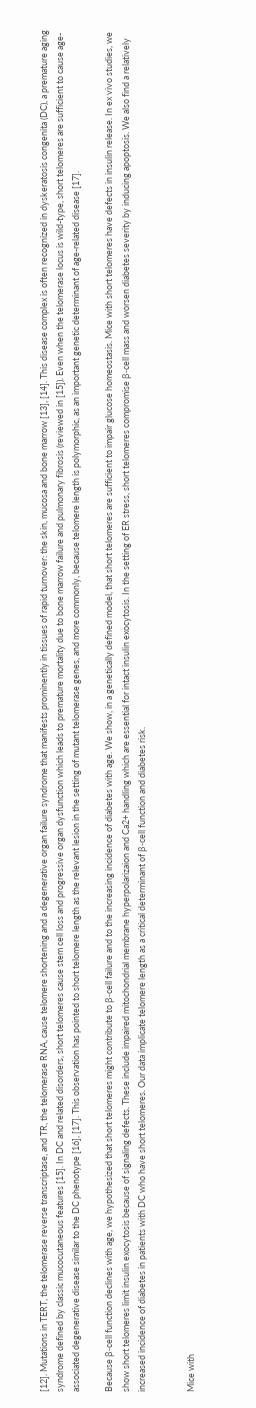[12]. Mutations in TERT, the telomerase reverse transcriptase, and TR, the telomerase RNA, cause telomere shortening and a degenerative organ failure syndrome that manifests prominently in tissues of rapid turnover: the skin, mucosa and bone marrow [13], [14]. This disease complex is often recognized in dyskeratosis congenita (DC), a premature aging syndrome defined by classic mucocutaneous features [15]. In DC and related disorders, short telomeres cause stem cell loss and progressive organ dysfunction which leads to premature mortality due to bone marrow failure and pulmonary fibrosis (reviewed in [15]). Even when the telomerase locus is wild-type, short telomeres are sufficient to cause age-associated degenerative disease similar to the DC phenotype [16], [17]. This observation has pointed to short telomere length as the relevant lesion in the setting of mutant telomerase genes, and more commonly, because telomere length is polymorphic, as an important genetic determinant of age-related disease [17].

Because β-cell function declines with age, we hypothesized that short telomeres might contribute to β-cell failure and to the increasing incidence of diabetes with age. We show, in a genetically defined model, that short telomeres are sufficient to impair glucose homeostasis. Mice with short telomeres have defects in insulin release. In ex vivo studies, we show short telomeres limit insulin exocytosis because of signaling defects. These include impaired mitochondrial membrane hyperpolarizaion and Ca2+ handling which are essential for intact insulin exocytosis. In the setting of ER stress, short telomeres compromise β-cell mass and worsen diabetes severity by inducing apoptosis. We also find a relatively increased incidence of diabetes in patients with DC who have short telomeres. Our data implicate telomere length as a critical determinant of β-cell function and diabetes risk.


Mice with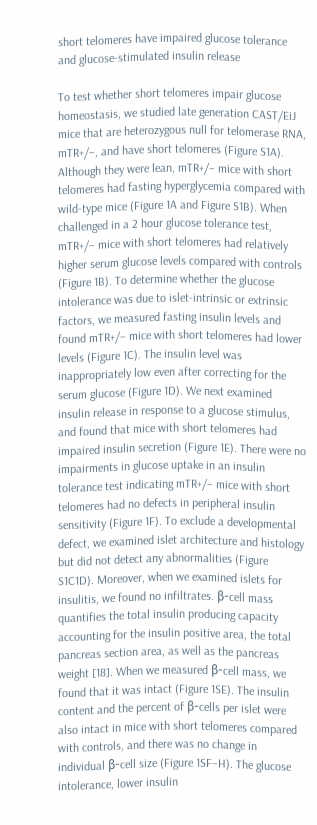short telomeres have impaired glucose tolerance and glucose-stimulated insulin release

To test whether short telomeres impair glucose homeostasis, we studied late generation CAST/EiJ mice that are heterozygous null for telomerase RNA, mTR+/−, and have short telomeres (Figure S1A). Although they were lean, mTR+/− mice with short telomeres had fasting hyperglycemia compared with wild-type mice (Figure 1A and Figure S1B). When challenged in a 2 hour glucose tolerance test, mTR+/− mice with short telomeres had relatively higher serum glucose levels compared with controls (Figure 1B). To determine whether the glucose intolerance was due to islet-intrinsic or extrinsic factors, we measured fasting insulin levels and found mTR+/− mice with short telomeres had lower levels (Figure 1C). The insulin level was inappropriately low even after correcting for the serum glucose (Figure 1D). We next examined insulin release in response to a glucose stimulus, and found that mice with short telomeres had impaired insulin secretion (Figure 1E). There were no impairments in glucose uptake in an insulin tolerance test indicating mTR+/− mice with short telomeres had no defects in peripheral insulin sensitivity (Figure 1F). To exclude a developmental defect, we examined islet architecture and histology but did not detect any abnormalities (Figure S1C1D). Moreover, when we examined islets for insulitis, we found no infiltrates. β-cell mass quantifies the total insulin producing capacity accounting for the insulin positive area, the total pancreas section area, as well as the pancreas weight [18]. When we measured β-cell mass, we found that it was intact (Figure 1SE). The insulin content and the percent of β-cells per islet were also intact in mice with short telomeres compared with controls, and there was no change in individual β-cell size (Figure 1SF–H). The glucose intolerance, lower insulin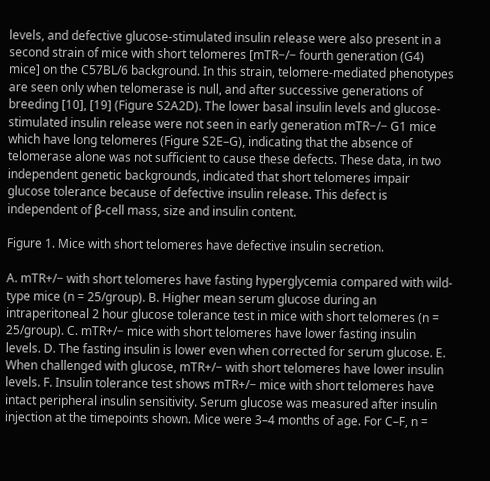levels, and defective glucose-stimulated insulin release were also present in a second strain of mice with short telomeres [mTR−/− fourth generation (G4) mice] on the C57BL/6 background. In this strain, telomere-mediated phenotypes are seen only when telomerase is null, and after successive generations of breeding [10], [19] (Figure S2A2D). The lower basal insulin levels and glucose-stimulated insulin release were not seen in early generation mTR−/− G1 mice which have long telomeres (Figure S2E–G), indicating that the absence of telomerase alone was not sufficient to cause these defects. These data, in two independent genetic backgrounds, indicated that short telomeres impair glucose tolerance because of defective insulin release. This defect is independent of β-cell mass, size and insulin content.

Figure 1. Mice with short telomeres have defective insulin secretion.

A. mTR+/− with short telomeres have fasting hyperglycemia compared with wild-type mice (n = 25/group). B. Higher mean serum glucose during an intraperitoneal 2 hour glucose tolerance test in mice with short telomeres (n = 25/group). C. mTR+/− mice with short telomeres have lower fasting insulin levels. D. The fasting insulin is lower even when corrected for serum glucose. E. When challenged with glucose, mTR+/− with short telomeres have lower insulin levels. F. Insulin tolerance test shows mTR+/− mice with short telomeres have intact peripheral insulin sensitivity. Serum glucose was measured after insulin injection at the timepoints shown. Mice were 3–4 months of age. For C–F, n =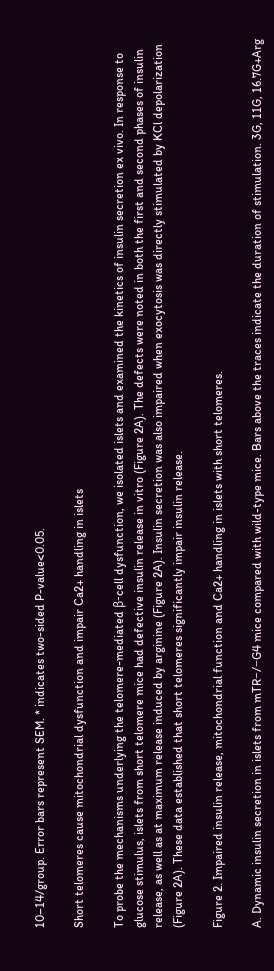10–14/group. Error bars represent SEM. * indicates two-sided P-value<0.05.

Short telomeres cause mitochondrial dysfunction and impair Ca2+ handling in islets

To probe the mechanisms underlying the telomere-mediated β-cell dysfunction, we isolated islets and examined the kinetics of insulin secretion ex vivo. In response to glucose stimulus, islets from short telomere mice had defective insulin release in vitro (Figure 2A). The defects were noted in both the first and second phases of insulin release, as well as at maximum release induced by arginine (Figure 2A). Insulin secretion was also impaired when exocytosis was directly stimulated by KCl depolarization (Figure 2A). These data established that short telomeres significantly impair insulin release.

Figure 2. Impaired insulin release, mitochondrial function and Ca2+ handling in islets with short telomeres.

A. Dynamic insulin secretion in islets from mTR−/−G4 mice compared with wild-type mice. Bars above the traces indicate the duration of stimulation. 3G, 11G, 16.7G+Arg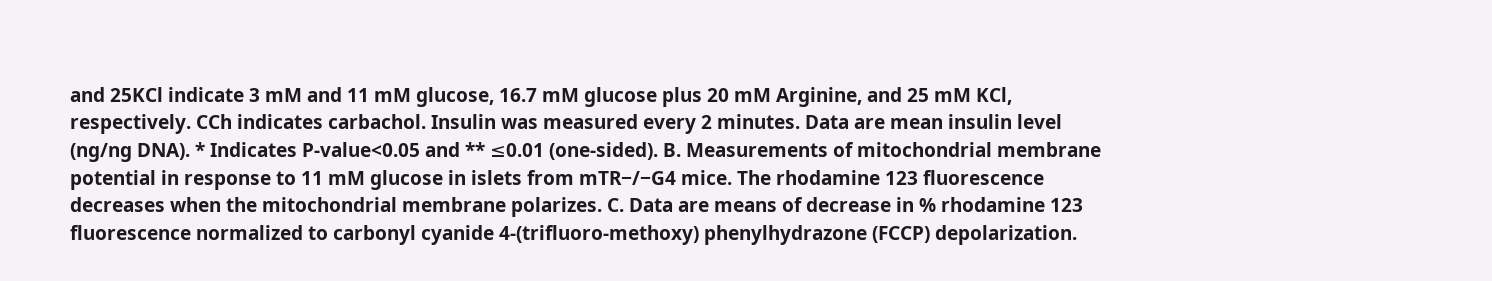and 25KCl indicate 3 mM and 11 mM glucose, 16.7 mM glucose plus 20 mM Arginine, and 25 mM KCl, respectively. CCh indicates carbachol. Insulin was measured every 2 minutes. Data are mean insulin level (ng/ng DNA). * Indicates P-value<0.05 and ** ≤0.01 (one-sided). B. Measurements of mitochondrial membrane potential in response to 11 mM glucose in islets from mTR−/−G4 mice. The rhodamine 123 fluorescence decreases when the mitochondrial membrane polarizes. C. Data are means of decrease in % rhodamine 123 fluorescence normalized to carbonyl cyanide 4-(trifluoro-methoxy) phenylhydrazone (FCCP) depolarization.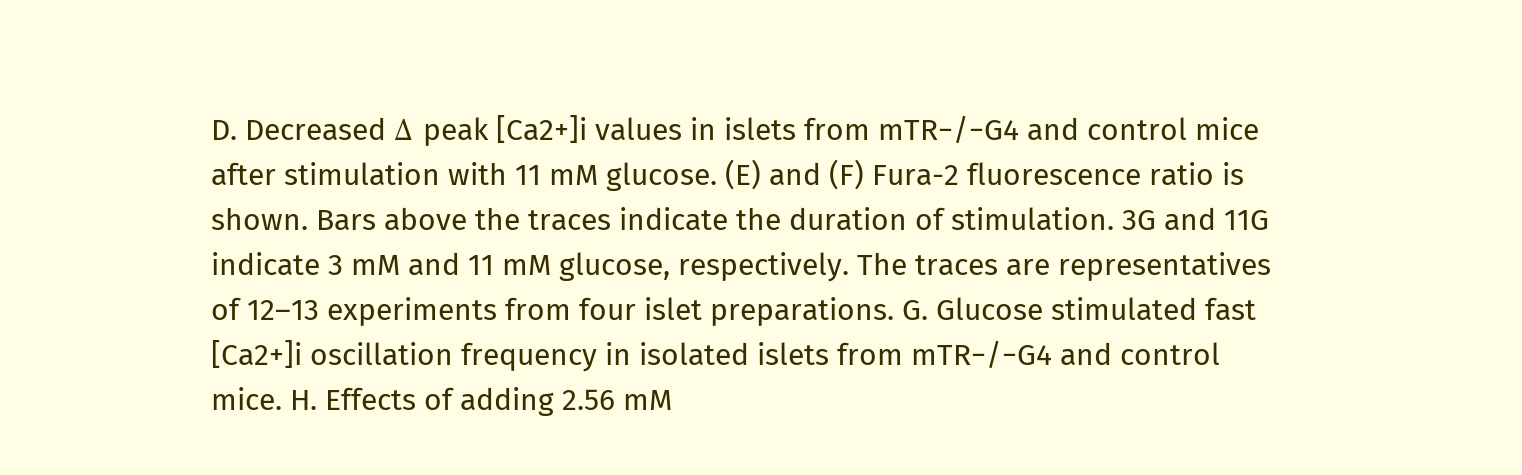D. Decreased Δ peak [Ca2+]i values in islets from mTR−/−G4 and control mice after stimulation with 11 mM glucose. (E) and (F) Fura-2 fluorescence ratio is shown. Bars above the traces indicate the duration of stimulation. 3G and 11G indicate 3 mM and 11 mM glucose, respectively. The traces are representatives of 12–13 experiments from four islet preparations. G. Glucose stimulated fast [Ca2+]i oscillation frequency in isolated islets from mTR−/−G4 and control mice. H. Effects of adding 2.56 mM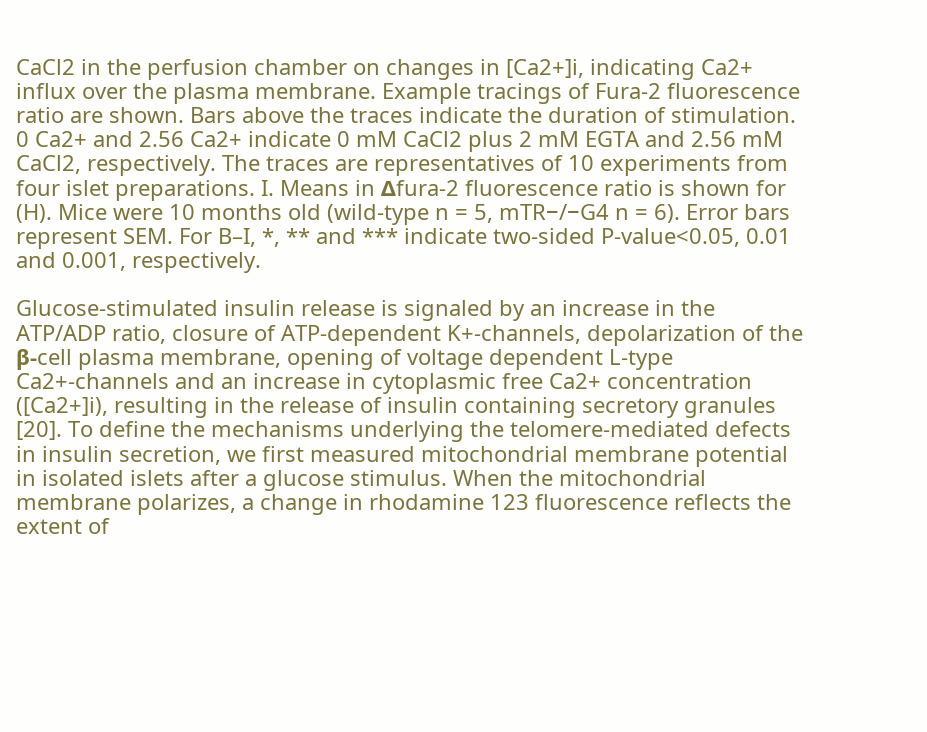CaCl2 in the perfusion chamber on changes in [Ca2+]i, indicating Ca2+ influx over the plasma membrane. Example tracings of Fura-2 fluorescence ratio are shown. Bars above the traces indicate the duration of stimulation. 0 Ca2+ and 2.56 Ca2+ indicate 0 mM CaCl2 plus 2 mM EGTA and 2.56 mM CaCl2, respectively. The traces are representatives of 10 experiments from four islet preparations. I. Means in Δfura-2 fluorescence ratio is shown for (H). Mice were 10 months old (wild-type n = 5, mTR−/−G4 n = 6). Error bars represent SEM. For B–I, *, ** and *** indicate two-sided P-value<0.05, 0.01 and 0.001, respectively.

Glucose-stimulated insulin release is signaled by an increase in the ATP/ADP ratio, closure of ATP-dependent K+-channels, depolarization of the β-cell plasma membrane, opening of voltage dependent L-type Ca2+-channels and an increase in cytoplasmic free Ca2+ concentration ([Ca2+]i), resulting in the release of insulin containing secretory granules [20]. To define the mechanisms underlying the telomere-mediated defects in insulin secretion, we first measured mitochondrial membrane potential in isolated islets after a glucose stimulus. When the mitochondrial membrane polarizes, a change in rhodamine 123 fluorescence reflects the extent of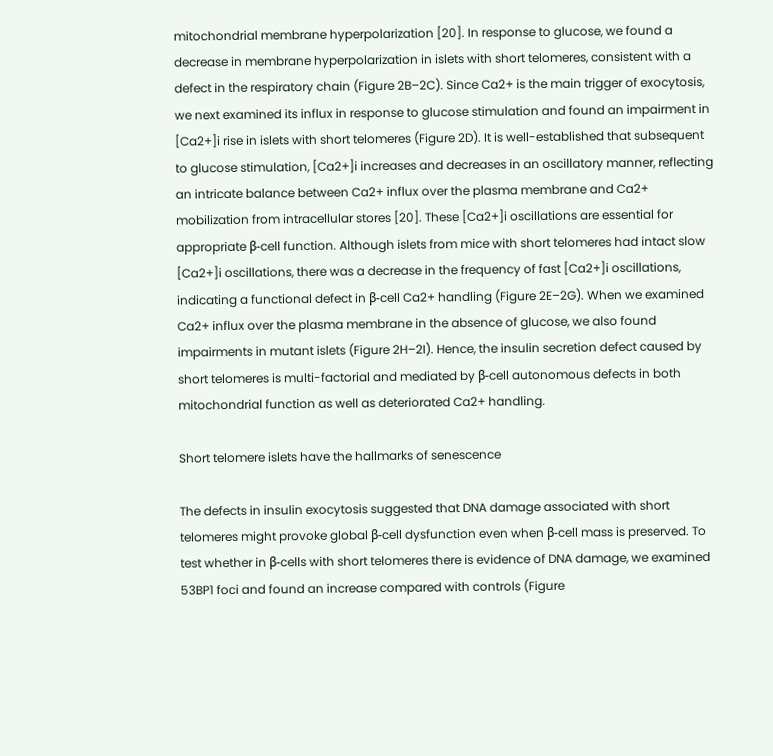mitochondrial membrane hyperpolarization [20]. In response to glucose, we found a decrease in membrane hyperpolarization in islets with short telomeres, consistent with a defect in the respiratory chain (Figure 2B–2C). Since Ca2+ is the main trigger of exocytosis, we next examined its influx in response to glucose stimulation and found an impairment in [Ca2+]i rise in islets with short telomeres (Figure 2D). It is well-established that subsequent to glucose stimulation, [Ca2+]i increases and decreases in an oscillatory manner, reflecting an intricate balance between Ca2+ influx over the plasma membrane and Ca2+ mobilization from intracellular stores [20]. These [Ca2+]i oscillations are essential for appropriate β-cell function. Although islets from mice with short telomeres had intact slow [Ca2+]i oscillations, there was a decrease in the frequency of fast [Ca2+]i oscillations, indicating a functional defect in β-cell Ca2+ handling (Figure 2E–2G). When we examined Ca2+ influx over the plasma membrane in the absence of glucose, we also found impairments in mutant islets (Figure 2H–2I). Hence, the insulin secretion defect caused by short telomeres is multi-factorial and mediated by β-cell autonomous defects in both mitochondrial function as well as deteriorated Ca2+ handling.

Short telomere islets have the hallmarks of senescence

The defects in insulin exocytosis suggested that DNA damage associated with short telomeres might provoke global β-cell dysfunction even when β-cell mass is preserved. To test whether in β-cells with short telomeres there is evidence of DNA damage, we examined 53BP1 foci and found an increase compared with controls (Figure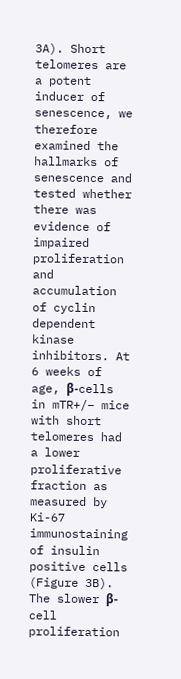3A). Short telomeres are a potent inducer of senescence, we therefore examined the hallmarks of senescence and tested whether there was evidence of impaired proliferation and accumulation of cyclin dependent kinase inhibitors. At 6 weeks of age, β-cells in mTR+/− mice with short telomeres had a lower proliferative fraction as measured by Ki-67 immunostaining of insulin positive cells (Figure 3B). The slower β-cell proliferation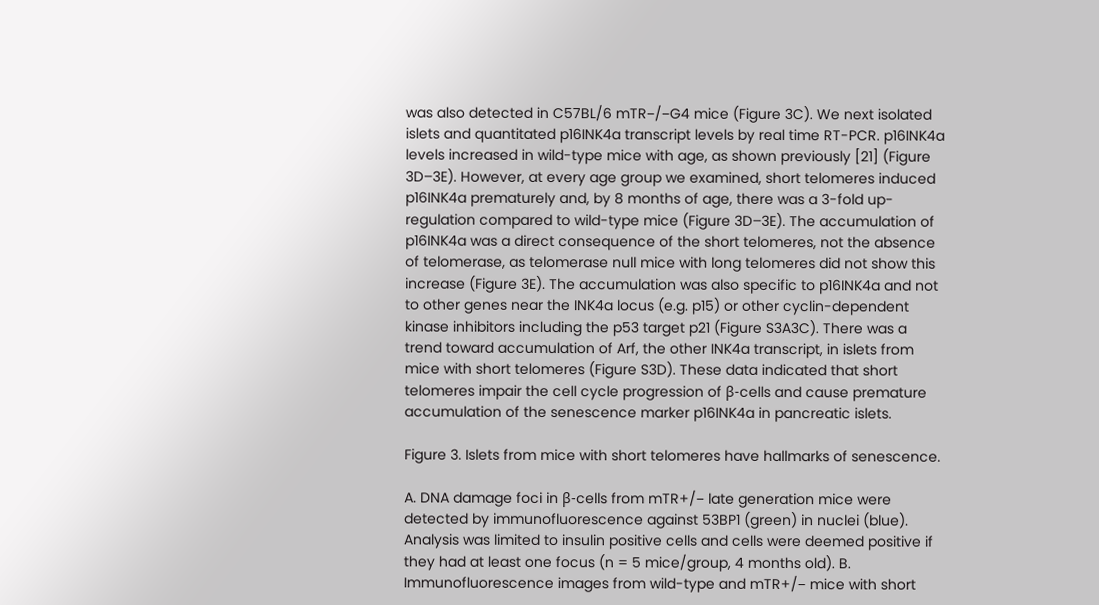was also detected in C57BL/6 mTR−/−G4 mice (Figure 3C). We next isolated islets and quantitated p16INK4a transcript levels by real time RT-PCR. p16INK4a levels increased in wild-type mice with age, as shown previously [21] (Figure 3D–3E). However, at every age group we examined, short telomeres induced p16INK4a prematurely and, by 8 months of age, there was a 3-fold up-regulation compared to wild-type mice (Figure 3D–3E). The accumulation of p16INK4a was a direct consequence of the short telomeres, not the absence of telomerase, as telomerase null mice with long telomeres did not show this increase (Figure 3E). The accumulation was also specific to p16INK4a and not to other genes near the INK4a locus (e.g. p15) or other cyclin-dependent kinase inhibitors including the p53 target p21 (Figure S3A3C). There was a trend toward accumulation of Arf, the other INK4a transcript, in islets from mice with short telomeres (Figure S3D). These data indicated that short telomeres impair the cell cycle progression of β-cells and cause premature accumulation of the senescence marker p16INK4a in pancreatic islets.

Figure 3. Islets from mice with short telomeres have hallmarks of senescence.

A. DNA damage foci in β-cells from mTR+/− late generation mice were detected by immunofluorescence against 53BP1 (green) in nuclei (blue). Analysis was limited to insulin positive cells and cells were deemed positive if they had at least one focus (n = 5 mice/group, 4 months old). B. Immunofluorescence images from wild-type and mTR+/− mice with short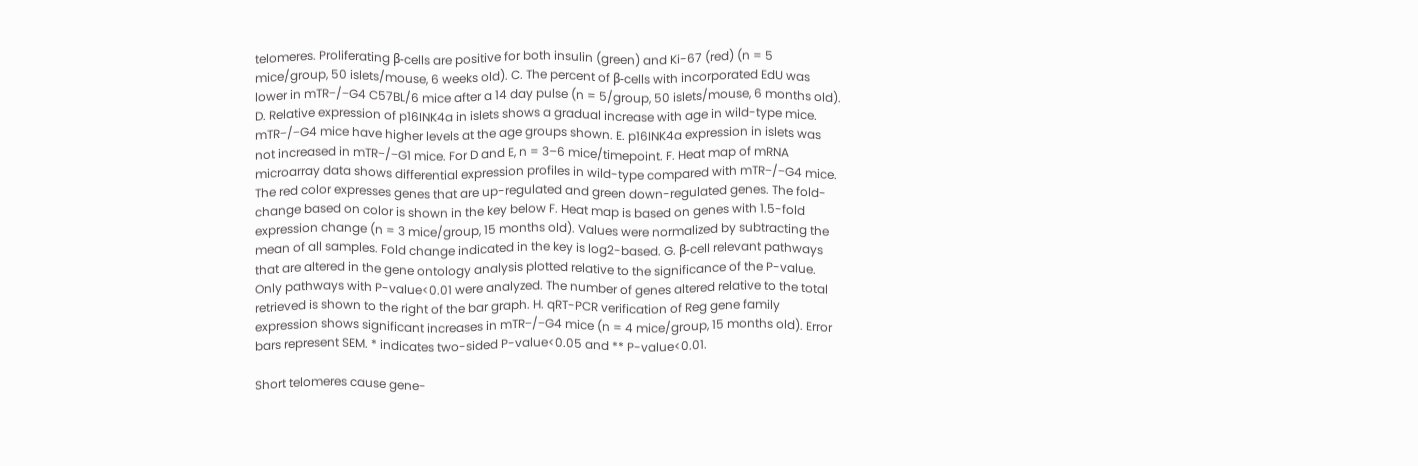telomeres. Proliferating β-cells are positive for both insulin (green) and Ki-67 (red) (n = 5 mice/group, 50 islets/mouse, 6 weeks old). C. The percent of β-cells with incorporated EdU was lower in mTR−/−G4 C57BL/6 mice after a 14 day pulse (n = 5/group, 50 islets/mouse, 6 months old). D. Relative expression of p16INK4a in islets shows a gradual increase with age in wild-type mice. mTR−/−G4 mice have higher levels at the age groups shown. E. p16INK4a expression in islets was not increased in mTR−/−G1 mice. For D and E, n = 3–6 mice/timepoint. F. Heat map of mRNA microarray data shows differential expression profiles in wild-type compared with mTR−/−G4 mice. The red color expresses genes that are up-regulated and green down-regulated genes. The fold-change based on color is shown in the key below F. Heat map is based on genes with 1.5-fold expression change (n = 3 mice/group, 15 months old). Values were normalized by subtracting the mean of all samples. Fold change indicated in the key is log2-based. G. β-cell relevant pathways that are altered in the gene ontology analysis plotted relative to the significance of the P-value. Only pathways with P-value<0.01 were analyzed. The number of genes altered relative to the total retrieved is shown to the right of the bar graph. H. qRT-PCR verification of Reg gene family expression shows significant increases in mTR−/−G4 mice (n = 4 mice/group, 15 months old). Error bars represent SEM. * indicates two-sided P-value<0.05 and ** P-value<0.01.

Short telomeres cause gene-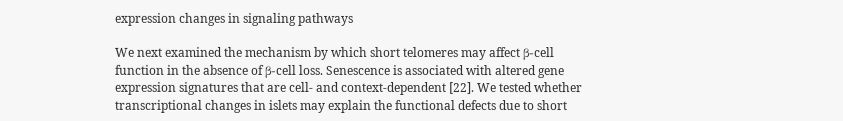expression changes in signaling pathways

We next examined the mechanism by which short telomeres may affect β-cell function in the absence of β-cell loss. Senescence is associated with altered gene expression signatures that are cell- and context-dependent [22]. We tested whether transcriptional changes in islets may explain the functional defects due to short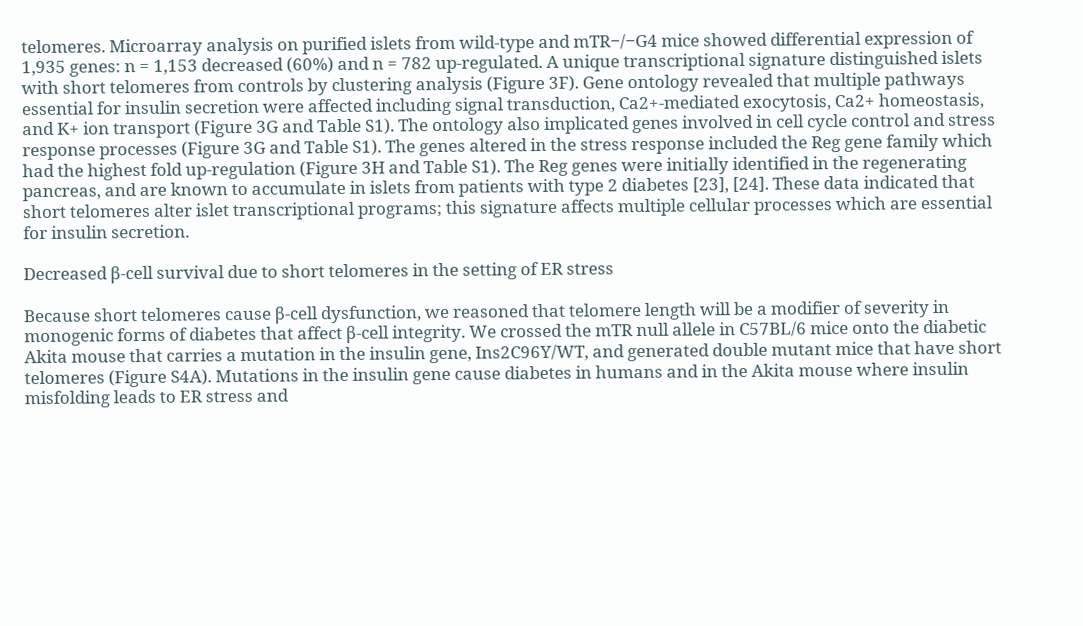telomeres. Microarray analysis on purified islets from wild-type and mTR−/−G4 mice showed differential expression of 1,935 genes: n = 1,153 decreased (60%) and n = 782 up-regulated. A unique transcriptional signature distinguished islets with short telomeres from controls by clustering analysis (Figure 3F). Gene ontology revealed that multiple pathways essential for insulin secretion were affected including signal transduction, Ca2+-mediated exocytosis, Ca2+ homeostasis, and K+ ion transport (Figure 3G and Table S1). The ontology also implicated genes involved in cell cycle control and stress response processes (Figure 3G and Table S1). The genes altered in the stress response included the Reg gene family which had the highest fold up-regulation (Figure 3H and Table S1). The Reg genes were initially identified in the regenerating pancreas, and are known to accumulate in islets from patients with type 2 diabetes [23], [24]. These data indicated that short telomeres alter islet transcriptional programs; this signature affects multiple cellular processes which are essential for insulin secretion.

Decreased β-cell survival due to short telomeres in the setting of ER stress

Because short telomeres cause β-cell dysfunction, we reasoned that telomere length will be a modifier of severity in monogenic forms of diabetes that affect β-cell integrity. We crossed the mTR null allele in C57BL/6 mice onto the diabetic Akita mouse that carries a mutation in the insulin gene, Ins2C96Y/WT, and generated double mutant mice that have short telomeres (Figure S4A). Mutations in the insulin gene cause diabetes in humans and in the Akita mouse where insulin misfolding leads to ER stress and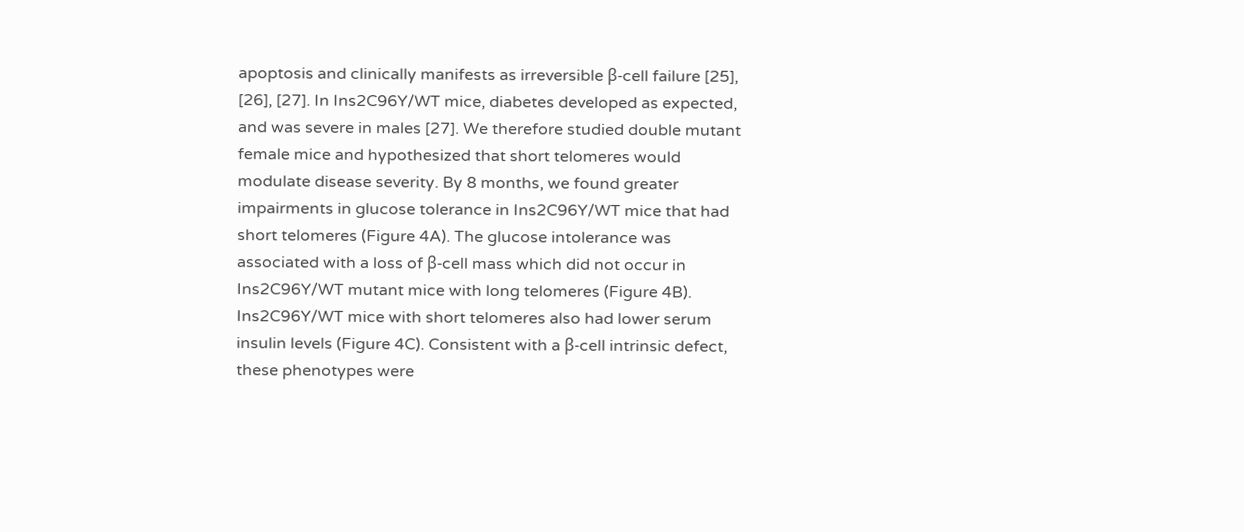apoptosis and clinically manifests as irreversible β-cell failure [25], [26], [27]. In Ins2C96Y/WT mice, diabetes developed as expected, and was severe in males [27]. We therefore studied double mutant female mice and hypothesized that short telomeres would modulate disease severity. By 8 months, we found greater impairments in glucose tolerance in Ins2C96Y/WT mice that had short telomeres (Figure 4A). The glucose intolerance was associated with a loss of β-cell mass which did not occur in Ins2C96Y/WT mutant mice with long telomeres (Figure 4B). Ins2C96Y/WT mice with short telomeres also had lower serum insulin levels (Figure 4C). Consistent with a β-cell intrinsic defect, these phenotypes were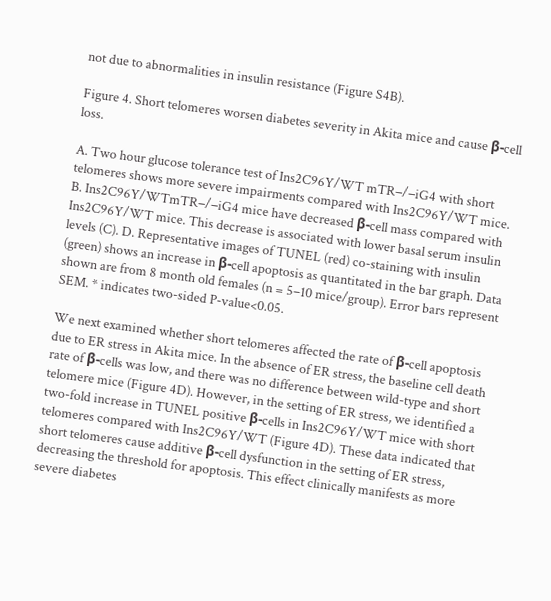not due to abnormalities in insulin resistance (Figure S4B).

Figure 4. Short telomeres worsen diabetes severity in Akita mice and cause β-cell loss.

A. Two hour glucose tolerance test of Ins2C96Y/WT mTR−/−iG4 with short telomeres shows more severe impairments compared with Ins2C96Y/WT mice. B. Ins2C96Y/WTmTR−/−iG4 mice have decreased β-cell mass compared with Ins2C96Y/WT mice. This decrease is associated with lower basal serum insulin levels (C). D. Representative images of TUNEL (red) co-staining with insulin (green) shows an increase in β-cell apoptosis as quantitated in the bar graph. Data shown are from 8 month old females (n = 5–10 mice/group). Error bars represent SEM. * indicates two-sided P-value<0.05.

We next examined whether short telomeres affected the rate of β-cell apoptosis due to ER stress in Akita mice. In the absence of ER stress, the baseline cell death rate of β-cells was low, and there was no difference between wild-type and short telomere mice (Figure 4D). However, in the setting of ER stress, we identified a two-fold increase in TUNEL positive β-cells in Ins2C96Y/WT mice with short telomeres compared with Ins2C96Y/WT (Figure 4D). These data indicated that short telomeres cause additive β-cell dysfunction in the setting of ER stress, decreasing the threshold for apoptosis. This effect clinically manifests as more severe diabetes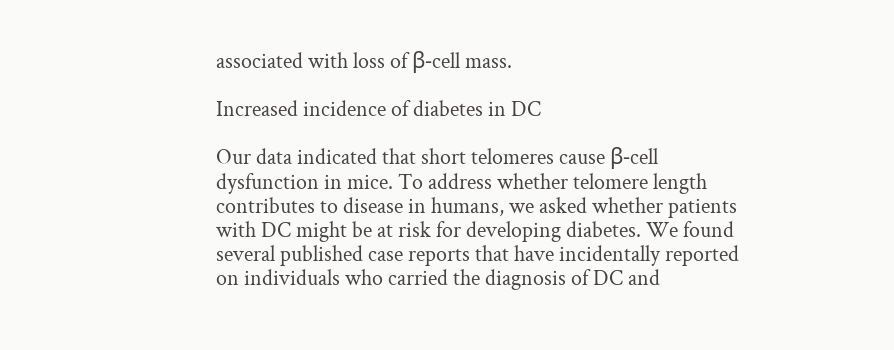associated with loss of β-cell mass.

Increased incidence of diabetes in DC

Our data indicated that short telomeres cause β-cell dysfunction in mice. To address whether telomere length contributes to disease in humans, we asked whether patients with DC might be at risk for developing diabetes. We found several published case reports that have incidentally reported on individuals who carried the diagnosis of DC and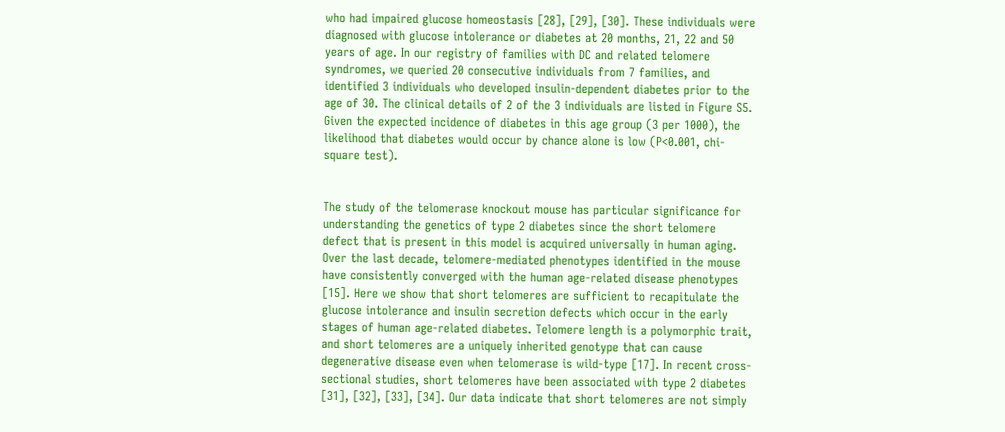who had impaired glucose homeostasis [28], [29], [30]. These individuals were diagnosed with glucose intolerance or diabetes at 20 months, 21, 22 and 50 years of age. In our registry of families with DC and related telomere syndromes, we queried 20 consecutive individuals from 7 families, and identified 3 individuals who developed insulin-dependent diabetes prior to the age of 30. The clinical details of 2 of the 3 individuals are listed in Figure S5. Given the expected incidence of diabetes in this age group (3 per 1000), the likelihood that diabetes would occur by chance alone is low (P<0.001, chi-square test).


The study of the telomerase knockout mouse has particular significance for understanding the genetics of type 2 diabetes since the short telomere defect that is present in this model is acquired universally in human aging. Over the last decade, telomere-mediated phenotypes identified in the mouse have consistently converged with the human age-related disease phenotypes [15]. Here we show that short telomeres are sufficient to recapitulate the glucose intolerance and insulin secretion defects which occur in the early stages of human age-related diabetes. Telomere length is a polymorphic trait, and short telomeres are a uniquely inherited genotype that can cause degenerative disease even when telomerase is wild-type [17]. In recent cross-sectional studies, short telomeres have been associated with type 2 diabetes [31], [32], [33], [34]. Our data indicate that short telomeres are not simply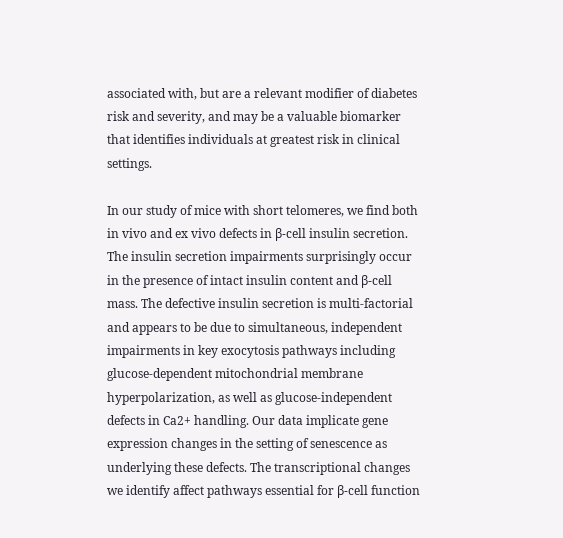associated with, but are a relevant modifier of diabetes risk and severity, and may be a valuable biomarker that identifies individuals at greatest risk in clinical settings.

In our study of mice with short telomeres, we find both in vivo and ex vivo defects in β-cell insulin secretion. The insulin secretion impairments surprisingly occur in the presence of intact insulin content and β-cell mass. The defective insulin secretion is multi-factorial and appears to be due to simultaneous, independent impairments in key exocytosis pathways including glucose-dependent mitochondrial membrane hyperpolarization, as well as glucose-independent defects in Ca2+ handling. Our data implicate gene expression changes in the setting of senescence as underlying these defects. The transcriptional changes we identify affect pathways essential for β-cell function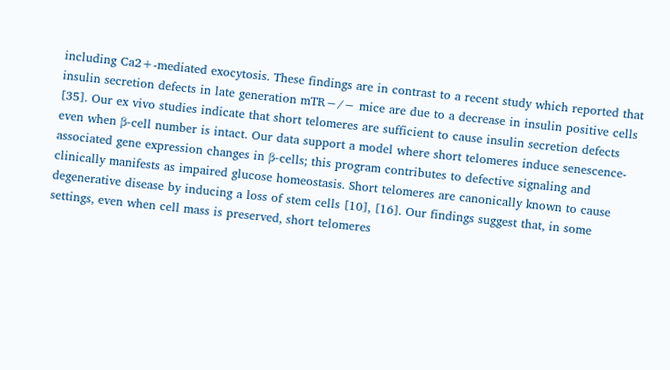including Ca2+-mediated exocytosis. These findings are in contrast to a recent study which reported that insulin secretion defects in late generation mTR−/− mice are due to a decrease in insulin positive cells [35]. Our ex vivo studies indicate that short telomeres are sufficient to cause insulin secretion defects even when β-cell number is intact. Our data support a model where short telomeres induce senescence-associated gene expression changes in β-cells; this program contributes to defective signaling and clinically manifests as impaired glucose homeostasis. Short telomeres are canonically known to cause degenerative disease by inducing a loss of stem cells [10], [16]. Our findings suggest that, in some settings, even when cell mass is preserved, short telomeres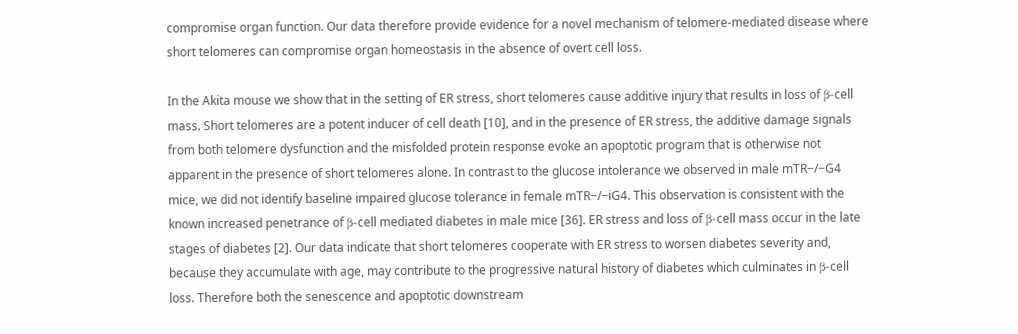compromise organ function. Our data therefore provide evidence for a novel mechanism of telomere-mediated disease where short telomeres can compromise organ homeostasis in the absence of overt cell loss.

In the Akita mouse we show that in the setting of ER stress, short telomeres cause additive injury that results in loss of β-cell mass. Short telomeres are a potent inducer of cell death [10], and in the presence of ER stress, the additive damage signals from both telomere dysfunction and the misfolded protein response evoke an apoptotic program that is otherwise not apparent in the presence of short telomeres alone. In contrast to the glucose intolerance we observed in male mTR−/−G4 mice, we did not identify baseline impaired glucose tolerance in female mTR−/−iG4. This observation is consistent with the known increased penetrance of β-cell mediated diabetes in male mice [36]. ER stress and loss of β-cell mass occur in the late stages of diabetes [2]. Our data indicate that short telomeres cooperate with ER stress to worsen diabetes severity and, because they accumulate with age, may contribute to the progressive natural history of diabetes which culminates in β-cell loss. Therefore both the senescence and apoptotic downstream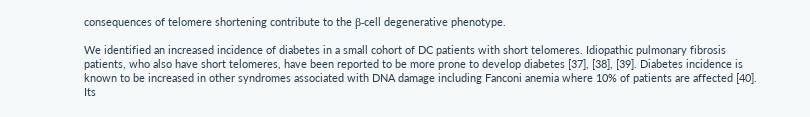consequences of telomere shortening contribute to the β-cell degenerative phenotype.

We identified an increased incidence of diabetes in a small cohort of DC patients with short telomeres. Idiopathic pulmonary fibrosis patients, who also have short telomeres, have been reported to be more prone to develop diabetes [37], [38], [39]. Diabetes incidence is known to be increased in other syndromes associated with DNA damage including Fanconi anemia where 10% of patients are affected [40]. Its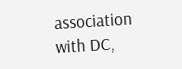association with DC,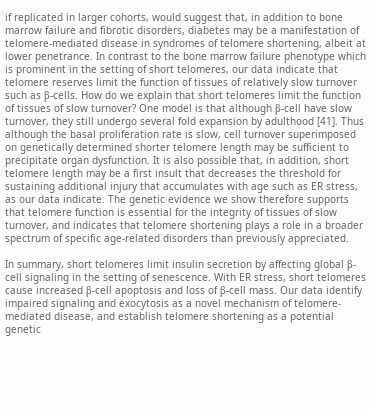if replicated in larger cohorts, would suggest that, in addition to bone marrow failure and fibrotic disorders, diabetes may be a manifestation of telomere-mediated disease in syndromes of telomere shortening, albeit at lower penetrance. In contrast to the bone marrow failure phenotype which is prominent in the setting of short telomeres, our data indicate that telomere reserves limit the function of tissues of relatively slow turnover such as β-cells. How do we explain that short telomeres limit the function of tissues of slow turnover? One model is that although β-cell have slow turnover, they still undergo several fold expansion by adulthood [41]. Thus although the basal proliferation rate is slow, cell turnover superimposed on genetically determined shorter telomere length may be sufficient to precipitate organ dysfunction. It is also possible that, in addition, short telomere length may be a first insult that decreases the threshold for sustaining additional injury that accumulates with age such as ER stress, as our data indicate. The genetic evidence we show therefore supports that telomere function is essential for the integrity of tissues of slow turnover, and indicates that telomere shortening plays a role in a broader spectrum of specific age-related disorders than previously appreciated.

In summary, short telomeres limit insulin secretion by affecting global β-cell signaling in the setting of senescence. With ER stress, short telomeres cause increased β-cell apoptosis and loss of β-cell mass. Our data identify impaired signaling and exocytosis as a novel mechanism of telomere-mediated disease, and establish telomere shortening as a potential genetic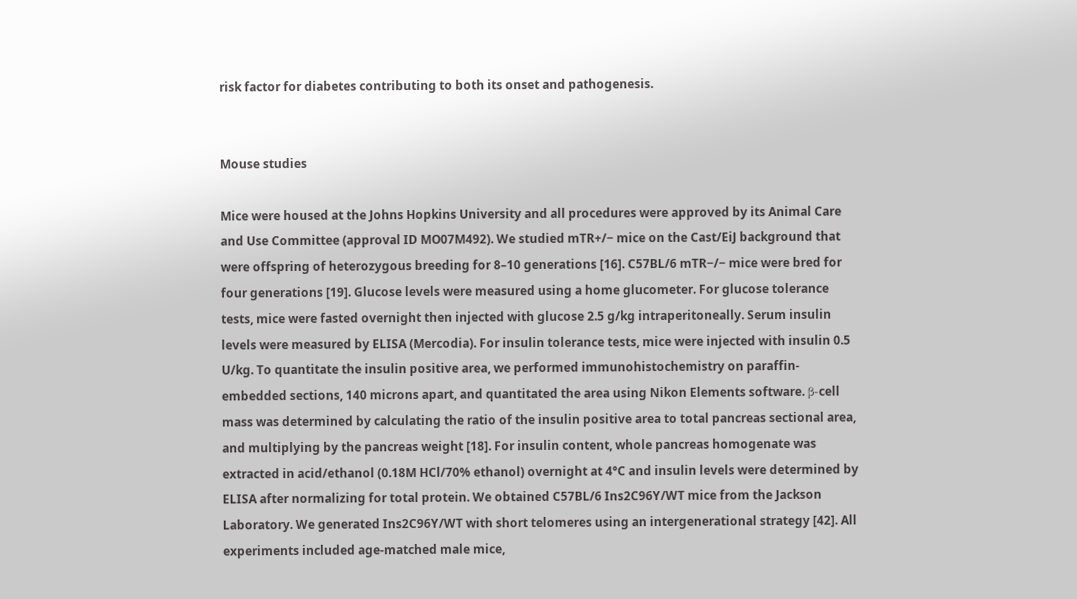risk factor for diabetes contributing to both its onset and pathogenesis.


Mouse studies

Mice were housed at the Johns Hopkins University and all procedures were approved by its Animal Care and Use Committee (approval ID MO07M492). We studied mTR+/− mice on the Cast/EiJ background that were offspring of heterozygous breeding for 8–10 generations [16]. C57BL/6 mTR−/− mice were bred for four generations [19]. Glucose levels were measured using a home glucometer. For glucose tolerance tests, mice were fasted overnight then injected with glucose 2.5 g/kg intraperitoneally. Serum insulin levels were measured by ELISA (Mercodia). For insulin tolerance tests, mice were injected with insulin 0.5 U/kg. To quantitate the insulin positive area, we performed immunohistochemistry on paraffin-embedded sections, 140 microns apart, and quantitated the area using Nikon Elements software. β-cell mass was determined by calculating the ratio of the insulin positive area to total pancreas sectional area, and multiplying by the pancreas weight [18]. For insulin content, whole pancreas homogenate was extracted in acid/ethanol (0.18M HCl/70% ethanol) overnight at 4°C and insulin levels were determined by ELISA after normalizing for total protein. We obtained C57BL/6 Ins2C96Y/WT mice from the Jackson Laboratory. We generated Ins2C96Y/WT with short telomeres using an intergenerational strategy [42]. All experiments included age-matched male mice,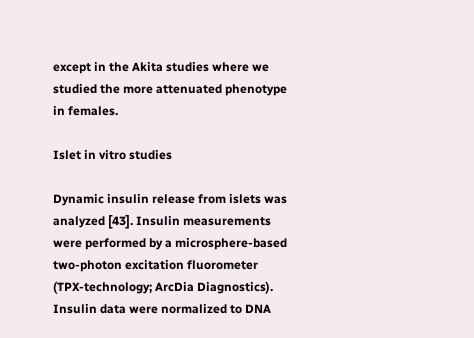except in the Akita studies where we studied the more attenuated phenotype in females.

Islet in vitro studies

Dynamic insulin release from islets was analyzed [43]. Insulin measurements were performed by a microsphere-based two-photon excitation fluorometer (TPX-technology; ArcDia Diagnostics). Insulin data were normalized to DNA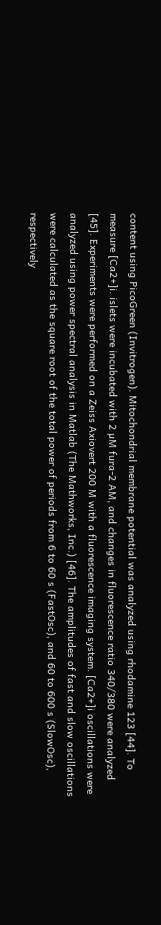content using PicoGreen (Invitrogen). Mitochondrial membrane potential was analyzed using rhodamine 123 [44]. To measure [Ca2+]i. islets were incubated with 2 µM fura-2 AM, and changes in fluorescence ratio 340/380 were analyzed [45]. Experiments were performed on a Zeiss Axiovert 200 M with a fluorescence imaging system. [Ca2+]i oscillations were analyzed using power spectral analysis in Matlab (The Mathworks, Inc.) [46]. The amplitudes of fast and slow oscillations were calculated as the square root of the total power of periods from 6 to 60 s (FastOsc), and 60 to 600 s (SlowOsc), respectively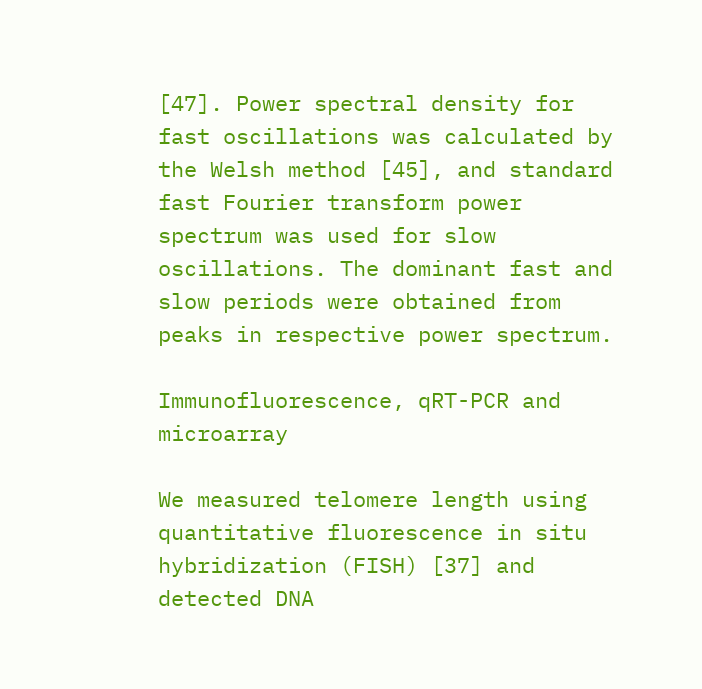[47]. Power spectral density for fast oscillations was calculated by the Welsh method [45], and standard fast Fourier transform power spectrum was used for slow oscillations. The dominant fast and slow periods were obtained from peaks in respective power spectrum.

Immunofluorescence, qRT-PCR and microarray

We measured telomere length using quantitative fluorescence in situ hybridization (FISH) [37] and detected DNA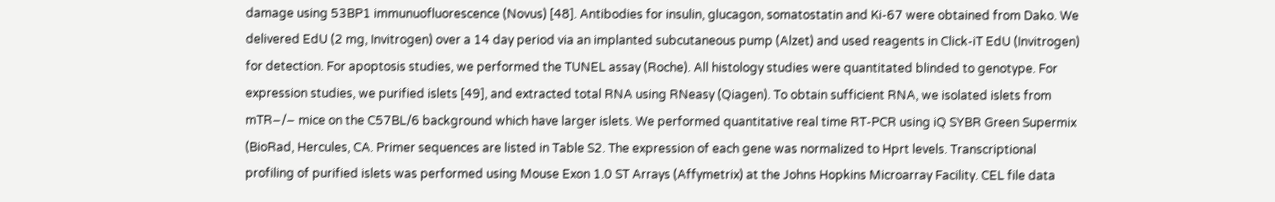damage using 53BP1 immunuofluorescence (Novus) [48]. Antibodies for insulin, glucagon, somatostatin and Ki-67 were obtained from Dako. We delivered EdU (2 mg, Invitrogen) over a 14 day period via an implanted subcutaneous pump (Alzet) and used reagents in Click-iT EdU (Invitrogen) for detection. For apoptosis studies, we performed the TUNEL assay (Roche). All histology studies were quantitated blinded to genotype. For expression studies, we purified islets [49], and extracted total RNA using RNeasy (Qiagen). To obtain sufficient RNA, we isolated islets from mTR−/− mice on the C57BL/6 background which have larger islets. We performed quantitative real time RT-PCR using iQ SYBR Green Supermix (BioRad, Hercules, CA. Primer sequences are listed in Table S2. The expression of each gene was normalized to Hprt levels. Transcriptional profiling of purified islets was performed using Mouse Exon 1.0 ST Arrays (Affymetrix) at the Johns Hopkins Microarray Facility. CEL file data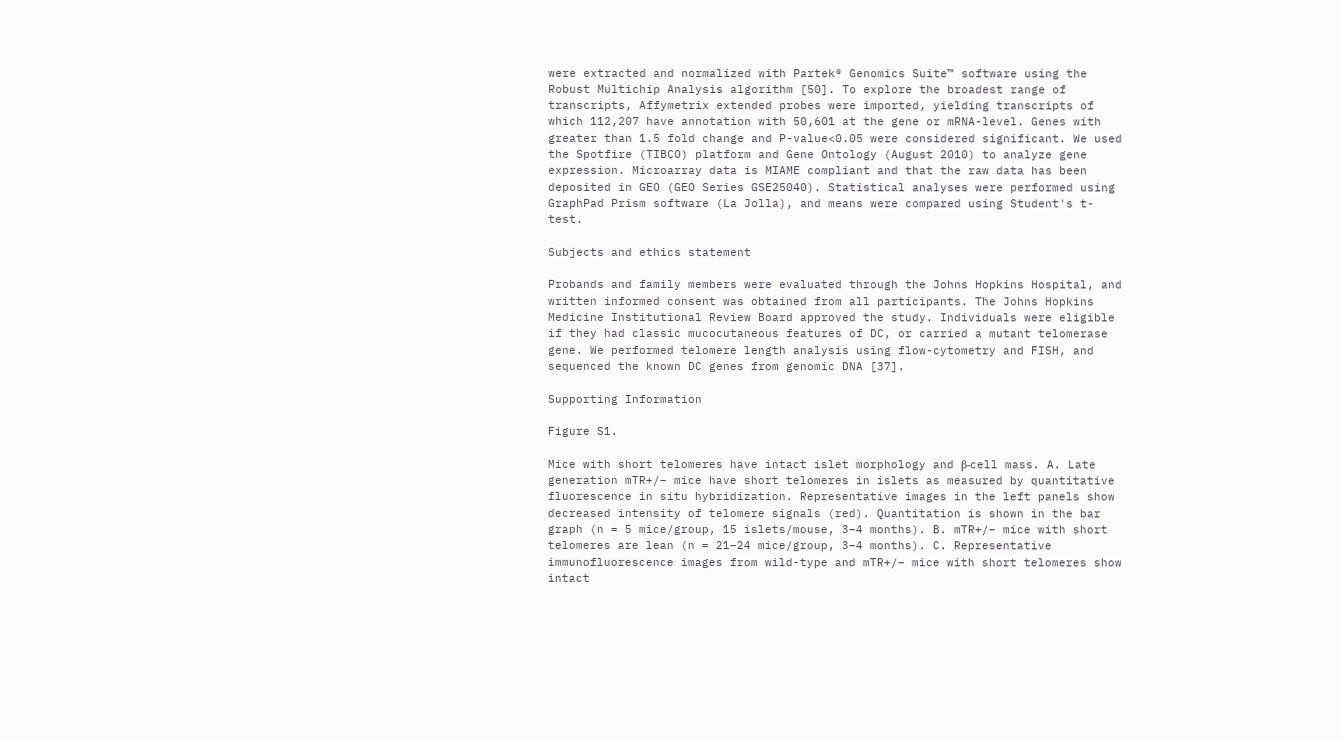were extracted and normalized with Partek® Genomics Suite™ software using the Robust Multichip Analysis algorithm [50]. To explore the broadest range of transcripts, Affymetrix extended probes were imported, yielding transcripts of which 112,207 have annotation with 50,601 at the gene or mRNA-level. Genes with greater than 1.5 fold change and P-value<0.05 were considered significant. We used the Spotfire (TIBCO) platform and Gene Ontology (August 2010) to analyze gene expression. Microarray data is MIAME compliant and that the raw data has been deposited in GEO (GEO Series GSE25040). Statistical analyses were performed using GraphPad Prism software (La Jolla), and means were compared using Student's t-test.

Subjects and ethics statement

Probands and family members were evaluated through the Johns Hopkins Hospital, and written informed consent was obtained from all participants. The Johns Hopkins Medicine Institutional Review Board approved the study. Individuals were eligible if they had classic mucocutaneous features of DC, or carried a mutant telomerase gene. We performed telomere length analysis using flow-cytometry and FISH, and sequenced the known DC genes from genomic DNA [37].

Supporting Information

Figure S1.

Mice with short telomeres have intact islet morphology and β-cell mass. A. Late generation mTR+/− mice have short telomeres in islets as measured by quantitative fluorescence in situ hybridization. Representative images in the left panels show decreased intensity of telomere signals (red). Quantitation is shown in the bar graph (n = 5 mice/group, 15 islets/mouse, 3–4 months). B. mTR+/− mice with short telomeres are lean (n = 21–24 mice/group, 3–4 months). C. Representative immunofluorescence images from wild-type and mTR+/− mice with short telomeres show intact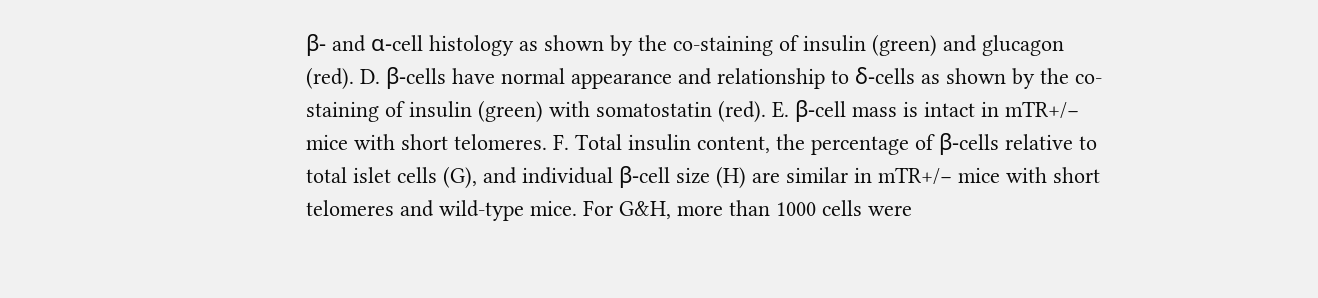β- and α-cell histology as shown by the co-staining of insulin (green) and glucagon (red). D. β-cells have normal appearance and relationship to δ-cells as shown by the co-staining of insulin (green) with somatostatin (red). E. β-cell mass is intact in mTR+/− mice with short telomeres. F. Total insulin content, the percentage of β-cells relative to total islet cells (G), and individual β-cell size (H) are similar in mTR+/− mice with short telomeres and wild-type mice. For G&H, more than 1000 cells were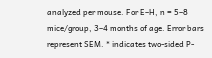analyzed per mouse. For E–H, n = 5–8 mice/group, 3–4 months of age. Error bars represent SEM. * indicates two-sided P-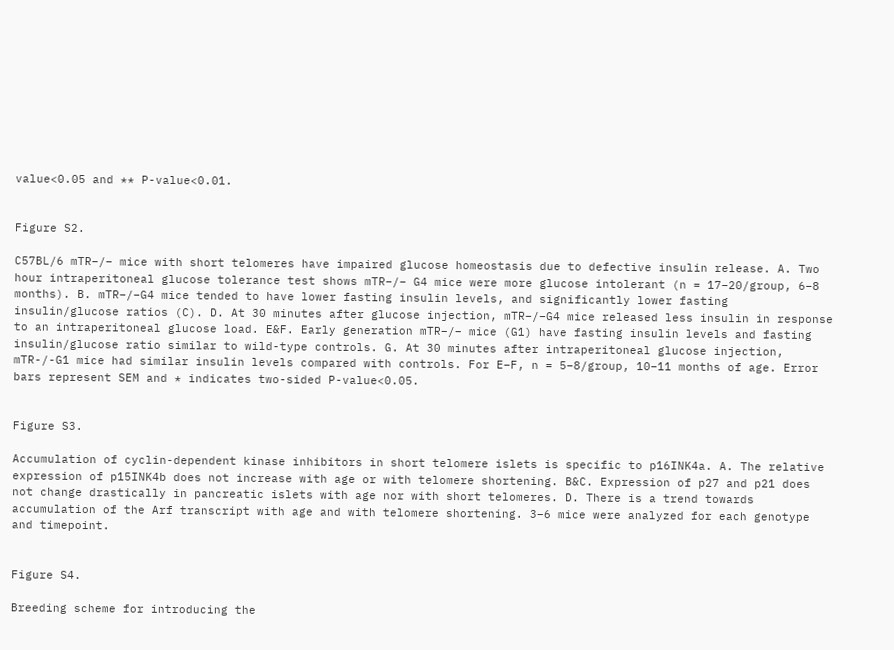value<0.05 and ** P-value<0.01.


Figure S2.

C57BL/6 mTR−/− mice with short telomeres have impaired glucose homeostasis due to defective insulin release. A. Two hour intraperitoneal glucose tolerance test shows mTR−/− G4 mice were more glucose intolerant (n = 17–20/group, 6–8 months). B. mTR−/−G4 mice tended to have lower fasting insulin levels, and significantly lower fasting insulin/glucose ratios (C). D. At 30 minutes after glucose injection, mTR−/−G4 mice released less insulin in response to an intraperitoneal glucose load. E&F. Early generation mTR−/− mice (G1) have fasting insulin levels and fasting insulin/glucose ratio similar to wild-type controls. G. At 30 minutes after intraperitoneal glucose injection, mTR-/-G1 mice had similar insulin levels compared with controls. For E–F, n = 5–8/group, 10–11 months of age. Error bars represent SEM and * indicates two-sided P-value<0.05.


Figure S3.

Accumulation of cyclin-dependent kinase inhibitors in short telomere islets is specific to p16INK4a. A. The relative expression of p15INK4b does not increase with age or with telomere shortening. B&C. Expression of p27 and p21 does not change drastically in pancreatic islets with age nor with short telomeres. D. There is a trend towards accumulation of the Arf transcript with age and with telomere shortening. 3–6 mice were analyzed for each genotype and timepoint.


Figure S4.

Breeding scheme for introducing the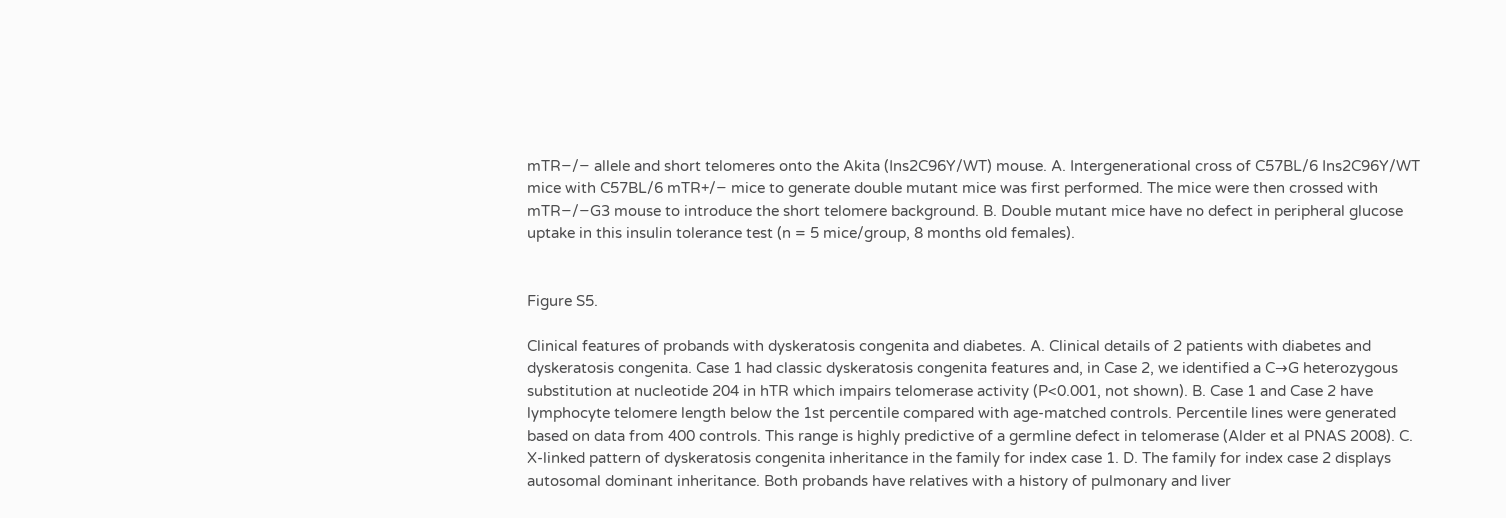mTR−/− allele and short telomeres onto the Akita (Ins2C96Y/WT) mouse. A. Intergenerational cross of C57BL/6 Ins2C96Y/WT mice with C57BL/6 mTR+/− mice to generate double mutant mice was first performed. The mice were then crossed with mTR−/−G3 mouse to introduce the short telomere background. B. Double mutant mice have no defect in peripheral glucose uptake in this insulin tolerance test (n = 5 mice/group, 8 months old females).


Figure S5.

Clinical features of probands with dyskeratosis congenita and diabetes. A. Clinical details of 2 patients with diabetes and dyskeratosis congenita. Case 1 had classic dyskeratosis congenita features and, in Case 2, we identified a C→G heterozygous substitution at nucleotide 204 in hTR which impairs telomerase activity (P<0.001, not shown). B. Case 1 and Case 2 have lymphocyte telomere length below the 1st percentile compared with age-matched controls. Percentile lines were generated based on data from 400 controls. This range is highly predictive of a germline defect in telomerase (Alder et al PNAS 2008). C. X-linked pattern of dyskeratosis congenita inheritance in the family for index case 1. D. The family for index case 2 displays autosomal dominant inheritance. Both probands have relatives with a history of pulmonary and liver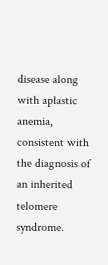disease along with aplastic anemia, consistent with the diagnosis of an inherited telomere syndrome.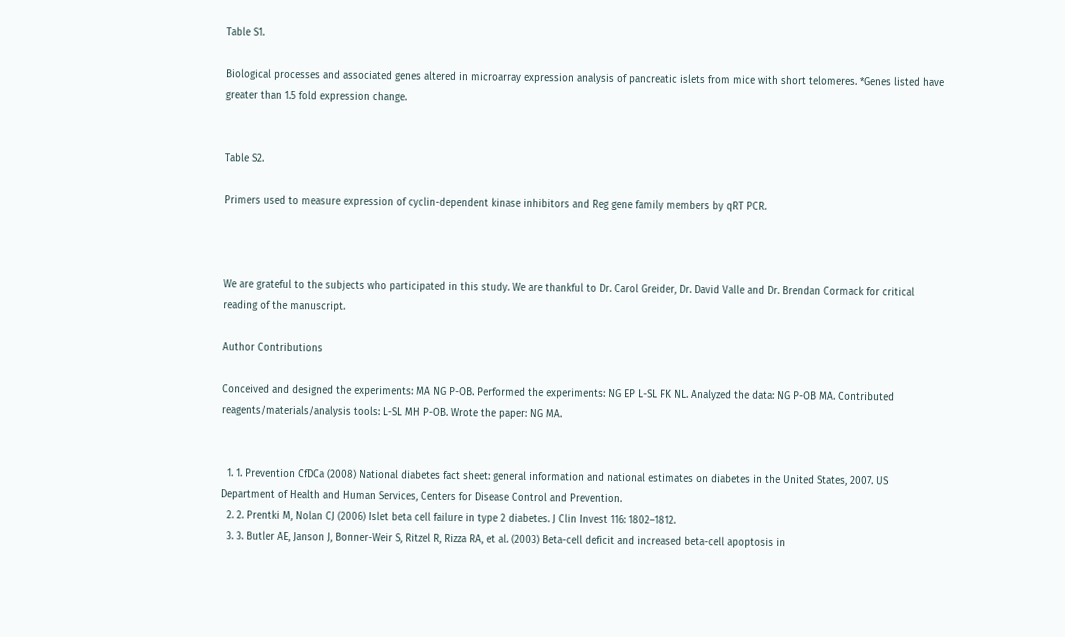Table S1.

Biological processes and associated genes altered in microarray expression analysis of pancreatic islets from mice with short telomeres. *Genes listed have greater than 1.5 fold expression change.


Table S2.

Primers used to measure expression of cyclin-dependent kinase inhibitors and Reg gene family members by qRT PCR.



We are grateful to the subjects who participated in this study. We are thankful to Dr. Carol Greider, Dr. David Valle and Dr. Brendan Cormack for critical reading of the manuscript.

Author Contributions

Conceived and designed the experiments: MA NG P-OB. Performed the experiments: NG EP L-SL FK NL. Analyzed the data: NG P-OB MA. Contributed reagents/materials/analysis tools: L-SL MH P-OB. Wrote the paper: NG MA.


  1. 1. Prevention CfDCa (2008) National diabetes fact sheet: general information and national estimates on diabetes in the United States, 2007. US Department of Health and Human Services, Centers for Disease Control and Prevention.
  2. 2. Prentki M, Nolan CJ (2006) Islet beta cell failure in type 2 diabetes. J Clin Invest 116: 1802–1812.
  3. 3. Butler AE, Janson J, Bonner-Weir S, Ritzel R, Rizza RA, et al. (2003) Beta-cell deficit and increased beta-cell apoptosis in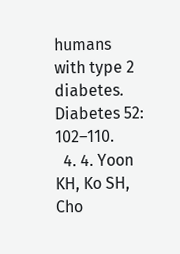humans with type 2 diabetes. Diabetes 52: 102–110.
  4. 4. Yoon KH, Ko SH, Cho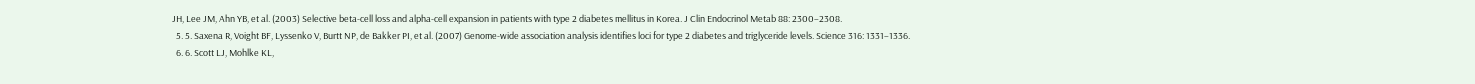JH, Lee JM, Ahn YB, et al. (2003) Selective beta-cell loss and alpha-cell expansion in patients with type 2 diabetes mellitus in Korea. J Clin Endocrinol Metab 88: 2300–2308.
  5. 5. Saxena R, Voight BF, Lyssenko V, Burtt NP, de Bakker PI, et al. (2007) Genome-wide association analysis identifies loci for type 2 diabetes and triglyceride levels. Science 316: 1331–1336.
  6. 6. Scott LJ, Mohlke KL,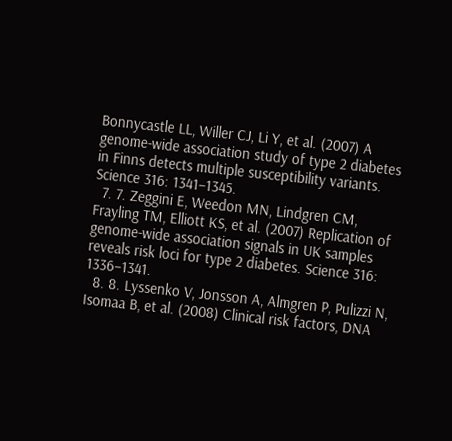Bonnycastle LL, Willer CJ, Li Y, et al. (2007) A genome-wide association study of type 2 diabetes in Finns detects multiple susceptibility variants. Science 316: 1341–1345.
  7. 7. Zeggini E, Weedon MN, Lindgren CM, Frayling TM, Elliott KS, et al. (2007) Replication of genome-wide association signals in UK samples reveals risk loci for type 2 diabetes. Science 316: 1336–1341.
  8. 8. Lyssenko V, Jonsson A, Almgren P, Pulizzi N, Isomaa B, et al. (2008) Clinical risk factors, DNA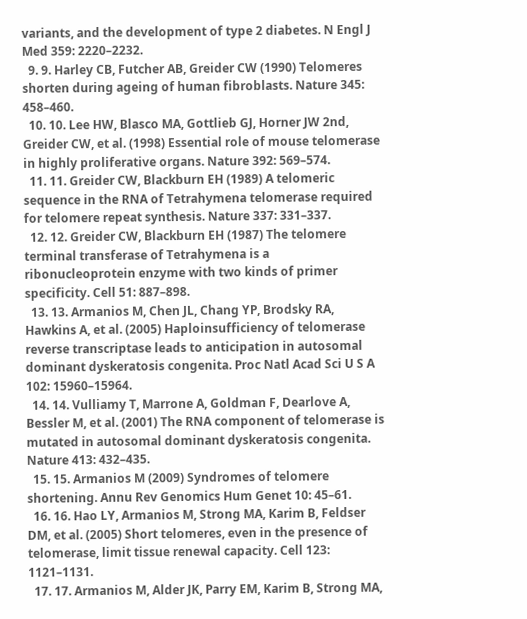variants, and the development of type 2 diabetes. N Engl J Med 359: 2220–2232.
  9. 9. Harley CB, Futcher AB, Greider CW (1990) Telomeres shorten during ageing of human fibroblasts. Nature 345: 458–460.
  10. 10. Lee HW, Blasco MA, Gottlieb GJ, Horner JW 2nd, Greider CW, et al. (1998) Essential role of mouse telomerase in highly proliferative organs. Nature 392: 569–574.
  11. 11. Greider CW, Blackburn EH (1989) A telomeric sequence in the RNA of Tetrahymena telomerase required for telomere repeat synthesis. Nature 337: 331–337.
  12. 12. Greider CW, Blackburn EH (1987) The telomere terminal transferase of Tetrahymena is a ribonucleoprotein enzyme with two kinds of primer specificity. Cell 51: 887–898.
  13. 13. Armanios M, Chen JL, Chang YP, Brodsky RA, Hawkins A, et al. (2005) Haploinsufficiency of telomerase reverse transcriptase leads to anticipation in autosomal dominant dyskeratosis congenita. Proc Natl Acad Sci U S A 102: 15960–15964.
  14. 14. Vulliamy T, Marrone A, Goldman F, Dearlove A, Bessler M, et al. (2001) The RNA component of telomerase is mutated in autosomal dominant dyskeratosis congenita. Nature 413: 432–435.
  15. 15. Armanios M (2009) Syndromes of telomere shortening. Annu Rev Genomics Hum Genet 10: 45–61.
  16. 16. Hao LY, Armanios M, Strong MA, Karim B, Feldser DM, et al. (2005) Short telomeres, even in the presence of telomerase, limit tissue renewal capacity. Cell 123: 1121–1131.
  17. 17. Armanios M, Alder JK, Parry EM, Karim B, Strong MA,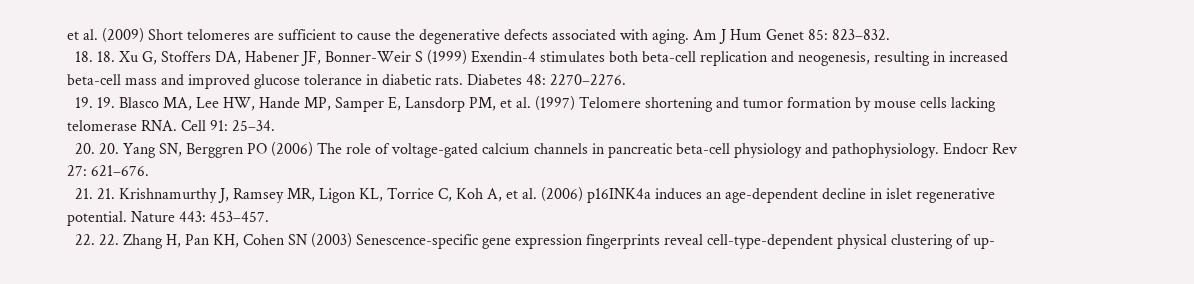et al. (2009) Short telomeres are sufficient to cause the degenerative defects associated with aging. Am J Hum Genet 85: 823–832.
  18. 18. Xu G, Stoffers DA, Habener JF, Bonner-Weir S (1999) Exendin-4 stimulates both beta-cell replication and neogenesis, resulting in increased beta-cell mass and improved glucose tolerance in diabetic rats. Diabetes 48: 2270–2276.
  19. 19. Blasco MA, Lee HW, Hande MP, Samper E, Lansdorp PM, et al. (1997) Telomere shortening and tumor formation by mouse cells lacking telomerase RNA. Cell 91: 25–34.
  20. 20. Yang SN, Berggren PO (2006) The role of voltage-gated calcium channels in pancreatic beta-cell physiology and pathophysiology. Endocr Rev 27: 621–676.
  21. 21. Krishnamurthy J, Ramsey MR, Ligon KL, Torrice C, Koh A, et al. (2006) p16INK4a induces an age-dependent decline in islet regenerative potential. Nature 443: 453–457.
  22. 22. Zhang H, Pan KH, Cohen SN (2003) Senescence-specific gene expression fingerprints reveal cell-type-dependent physical clustering of up-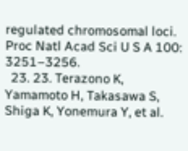regulated chromosomal loci. Proc Natl Acad Sci U S A 100: 3251–3256.
  23. 23. Terazono K, Yamamoto H, Takasawa S, Shiga K, Yonemura Y, et al.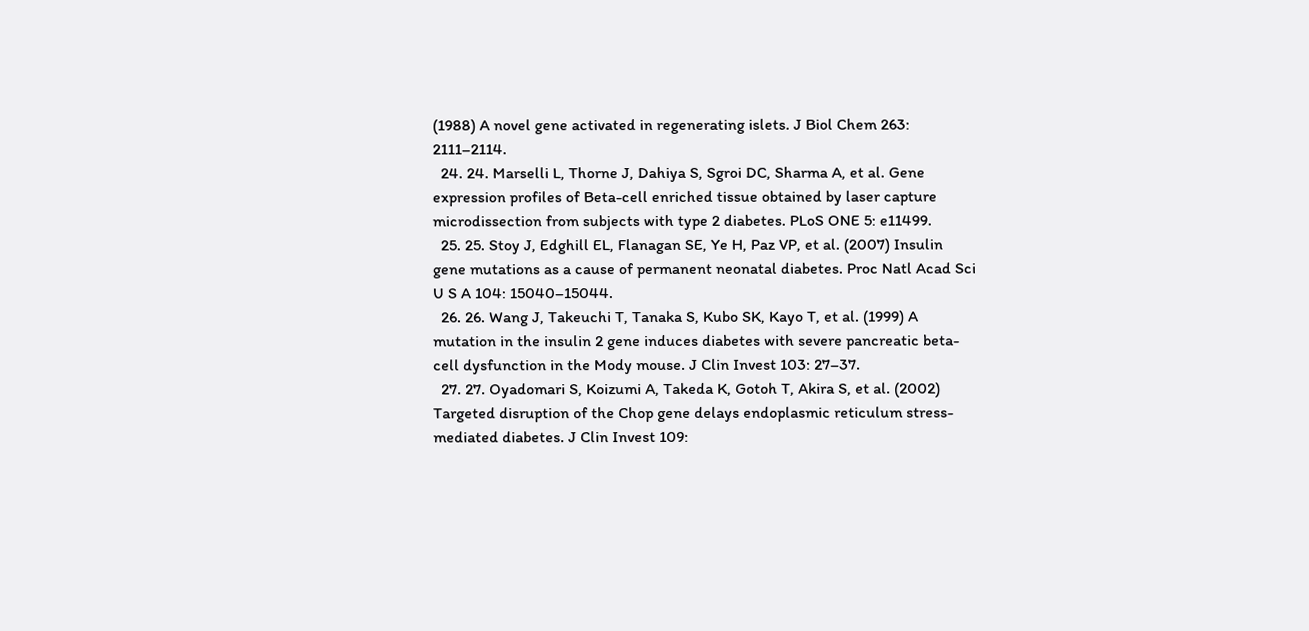(1988) A novel gene activated in regenerating islets. J Biol Chem 263: 2111–2114.
  24. 24. Marselli L, Thorne J, Dahiya S, Sgroi DC, Sharma A, et al. Gene expression profiles of Beta-cell enriched tissue obtained by laser capture microdissection from subjects with type 2 diabetes. PLoS ONE 5: e11499.
  25. 25. Stoy J, Edghill EL, Flanagan SE, Ye H, Paz VP, et al. (2007) Insulin gene mutations as a cause of permanent neonatal diabetes. Proc Natl Acad Sci U S A 104: 15040–15044.
  26. 26. Wang J, Takeuchi T, Tanaka S, Kubo SK, Kayo T, et al. (1999) A mutation in the insulin 2 gene induces diabetes with severe pancreatic beta-cell dysfunction in the Mody mouse. J Clin Invest 103: 27–37.
  27. 27. Oyadomari S, Koizumi A, Takeda K, Gotoh T, Akira S, et al. (2002) Targeted disruption of the Chop gene delays endoplasmic reticulum stress-mediated diabetes. J Clin Invest 109: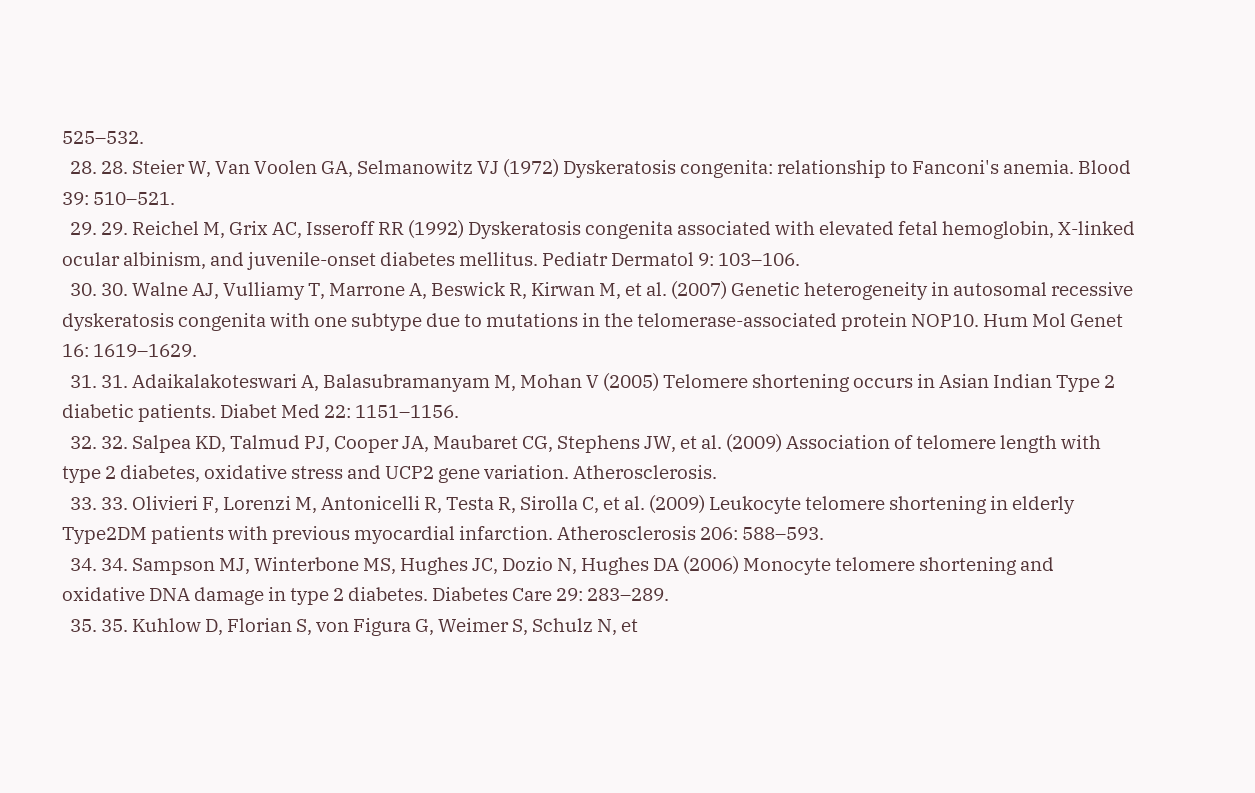525–532.
  28. 28. Steier W, Van Voolen GA, Selmanowitz VJ (1972) Dyskeratosis congenita: relationship to Fanconi's anemia. Blood 39: 510–521.
  29. 29. Reichel M, Grix AC, Isseroff RR (1992) Dyskeratosis congenita associated with elevated fetal hemoglobin, X-linked ocular albinism, and juvenile-onset diabetes mellitus. Pediatr Dermatol 9: 103–106.
  30. 30. Walne AJ, Vulliamy T, Marrone A, Beswick R, Kirwan M, et al. (2007) Genetic heterogeneity in autosomal recessive dyskeratosis congenita with one subtype due to mutations in the telomerase-associated protein NOP10. Hum Mol Genet 16: 1619–1629.
  31. 31. Adaikalakoteswari A, Balasubramanyam M, Mohan V (2005) Telomere shortening occurs in Asian Indian Type 2 diabetic patients. Diabet Med 22: 1151–1156.
  32. 32. Salpea KD, Talmud PJ, Cooper JA, Maubaret CG, Stephens JW, et al. (2009) Association of telomere length with type 2 diabetes, oxidative stress and UCP2 gene variation. Atherosclerosis.
  33. 33. Olivieri F, Lorenzi M, Antonicelli R, Testa R, Sirolla C, et al. (2009) Leukocyte telomere shortening in elderly Type2DM patients with previous myocardial infarction. Atherosclerosis 206: 588–593.
  34. 34. Sampson MJ, Winterbone MS, Hughes JC, Dozio N, Hughes DA (2006) Monocyte telomere shortening and oxidative DNA damage in type 2 diabetes. Diabetes Care 29: 283–289.
  35. 35. Kuhlow D, Florian S, von Figura G, Weimer S, Schulz N, et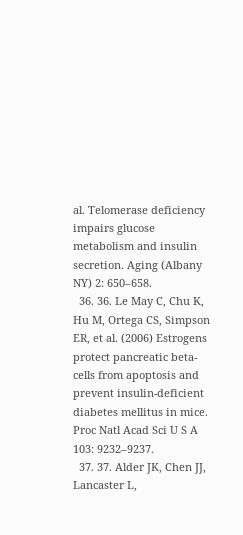al. Telomerase deficiency impairs glucose metabolism and insulin secretion. Aging (Albany NY) 2: 650–658.
  36. 36. Le May C, Chu K, Hu M, Ortega CS, Simpson ER, et al. (2006) Estrogens protect pancreatic beta-cells from apoptosis and prevent insulin-deficient diabetes mellitus in mice. Proc Natl Acad Sci U S A 103: 9232–9237.
  37. 37. Alder JK, Chen JJ, Lancaster L,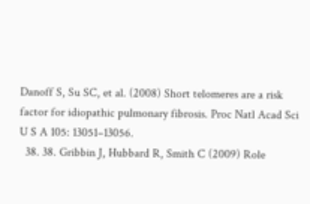Danoff S, Su SC, et al. (2008) Short telomeres are a risk factor for idiopathic pulmonary fibrosis. Proc Natl Acad Sci U S A 105: 13051–13056.
  38. 38. Gribbin J, Hubbard R, Smith C (2009) Role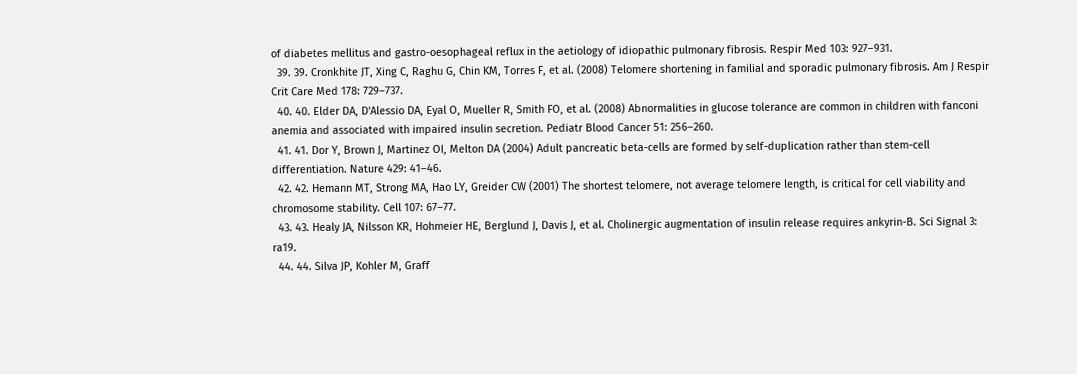of diabetes mellitus and gastro-oesophageal reflux in the aetiology of idiopathic pulmonary fibrosis. Respir Med 103: 927–931.
  39. 39. Cronkhite JT, Xing C, Raghu G, Chin KM, Torres F, et al. (2008) Telomere shortening in familial and sporadic pulmonary fibrosis. Am J Respir Crit Care Med 178: 729–737.
  40. 40. Elder DA, D'Alessio DA, Eyal O, Mueller R, Smith FO, et al. (2008) Abnormalities in glucose tolerance are common in children with fanconi anemia and associated with impaired insulin secretion. Pediatr Blood Cancer 51: 256–260.
  41. 41. Dor Y, Brown J, Martinez OI, Melton DA (2004) Adult pancreatic beta-cells are formed by self-duplication rather than stem-cell differentiation. Nature 429: 41–46.
  42. 42. Hemann MT, Strong MA, Hao LY, Greider CW (2001) The shortest telomere, not average telomere length, is critical for cell viability and chromosome stability. Cell 107: 67–77.
  43. 43. Healy JA, Nilsson KR, Hohmeier HE, Berglund J, Davis J, et al. Cholinergic augmentation of insulin release requires ankyrin-B. Sci Signal 3: ra19.
  44. 44. Silva JP, Kohler M, Graff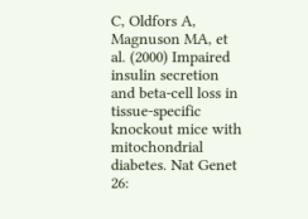C, Oldfors A, Magnuson MA, et al. (2000) Impaired insulin secretion and beta-cell loss in tissue-specific knockout mice with mitochondrial diabetes. Nat Genet 26: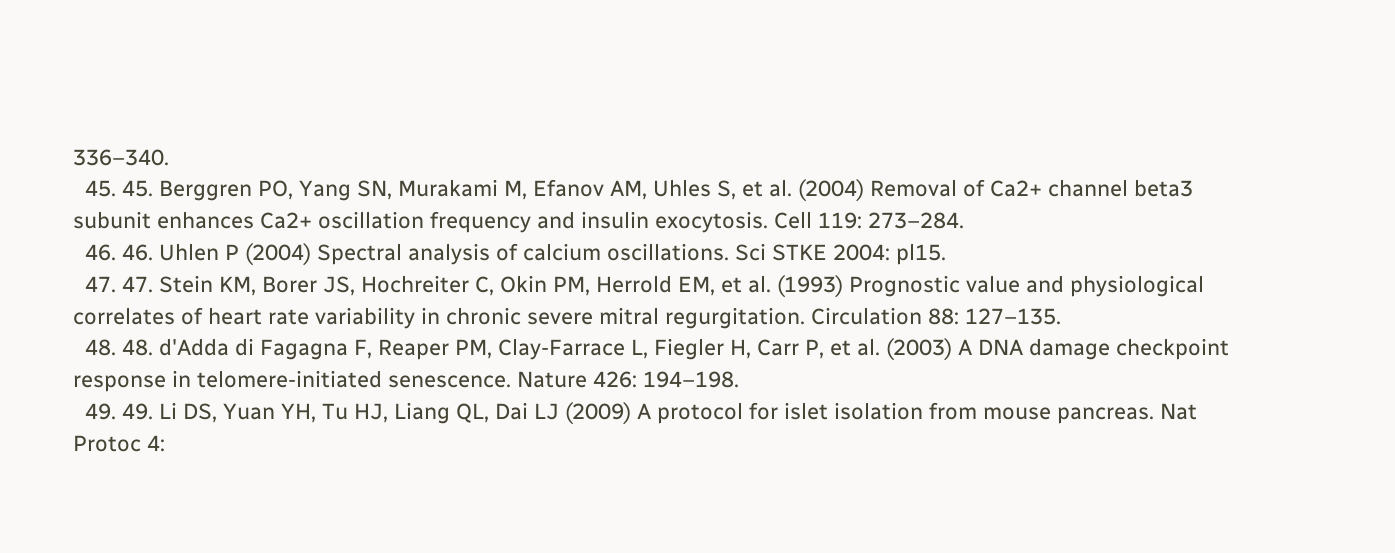336–340.
  45. 45. Berggren PO, Yang SN, Murakami M, Efanov AM, Uhles S, et al. (2004) Removal of Ca2+ channel beta3 subunit enhances Ca2+ oscillation frequency and insulin exocytosis. Cell 119: 273–284.
  46. 46. Uhlen P (2004) Spectral analysis of calcium oscillations. Sci STKE 2004: pl15.
  47. 47. Stein KM, Borer JS, Hochreiter C, Okin PM, Herrold EM, et al. (1993) Prognostic value and physiological correlates of heart rate variability in chronic severe mitral regurgitation. Circulation 88: 127–135.
  48. 48. d'Adda di Fagagna F, Reaper PM, Clay-Farrace L, Fiegler H, Carr P, et al. (2003) A DNA damage checkpoint response in telomere-initiated senescence. Nature 426: 194–198.
  49. 49. Li DS, Yuan YH, Tu HJ, Liang QL, Dai LJ (2009) A protocol for islet isolation from mouse pancreas. Nat Protoc 4: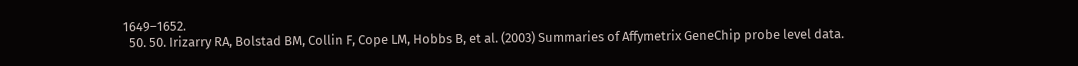1649–1652.
  50. 50. Irizarry RA, Bolstad BM, Collin F, Cope LM, Hobbs B, et al. (2003) Summaries of Affymetrix GeneChip probe level data.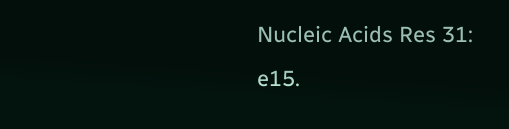Nucleic Acids Res 31: e15.